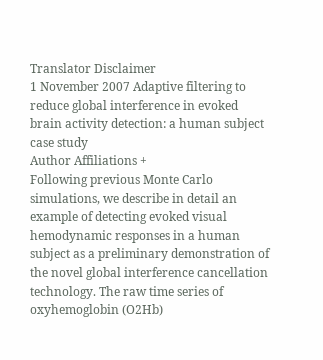Translator Disclaimer
1 November 2007 Adaptive filtering to reduce global interference in evoked brain activity detection: a human subject case study
Author Affiliations +
Following previous Monte Carlo simulations, we describe in detail an example of detecting evoked visual hemodynamic responses in a human subject as a preliminary demonstration of the novel global interference cancellation technology. The raw time series of oxyhemoglobin (O2Hb)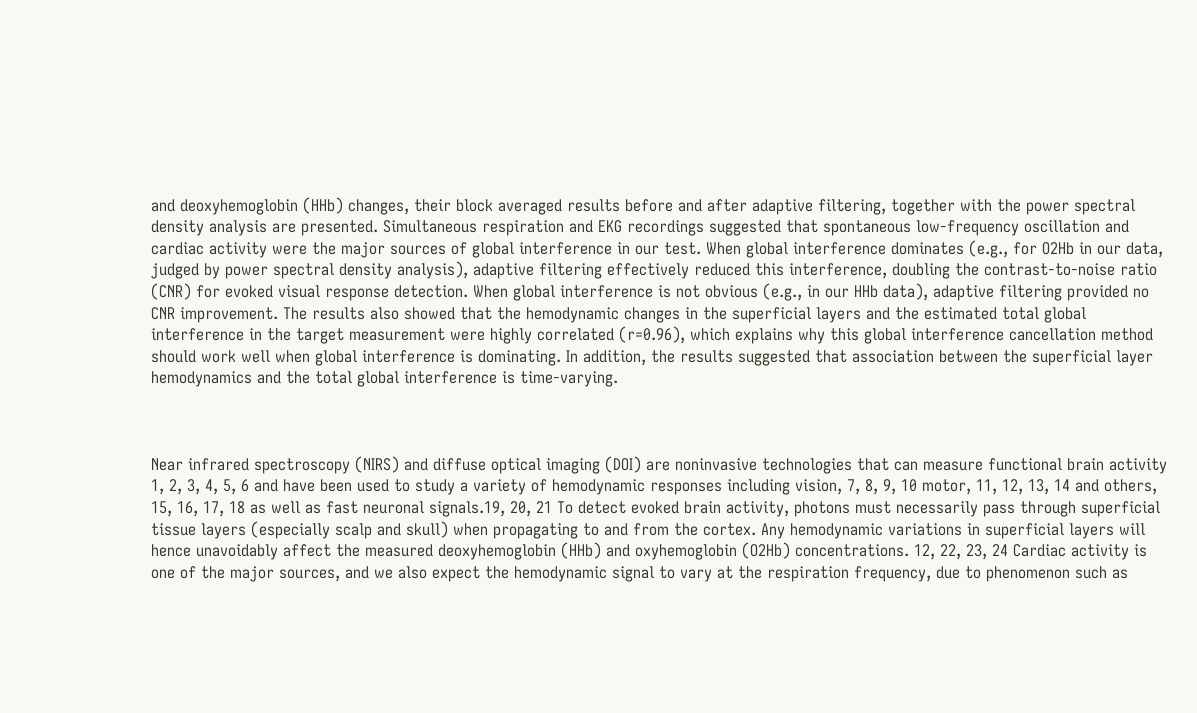and deoxyhemoglobin (HHb) changes, their block averaged results before and after adaptive filtering, together with the power spectral density analysis are presented. Simultaneous respiration and EKG recordings suggested that spontaneous low-frequency oscillation and cardiac activity were the major sources of global interference in our test. When global interference dominates (e.g., for O2Hb in our data, judged by power spectral density analysis), adaptive filtering effectively reduced this interference, doubling the contrast-to-noise ratio (CNR) for evoked visual response detection. When global interference is not obvious (e.g., in our HHb data), adaptive filtering provided no CNR improvement. The results also showed that the hemodynamic changes in the superficial layers and the estimated total global interference in the target measurement were highly correlated (r=0.96), which explains why this global interference cancellation method should work well when global interference is dominating. In addition, the results suggested that association between the superficial layer hemodynamics and the total global interference is time-varying.



Near infrared spectroscopy (NIRS) and diffuse optical imaging (DOI) are noninvasive technologies that can measure functional brain activity 1, 2, 3, 4, 5, 6 and have been used to study a variety of hemodynamic responses including vision, 7, 8, 9, 10 motor, 11, 12, 13, 14 and others, 15, 16, 17, 18 as well as fast neuronal signals.19, 20, 21 To detect evoked brain activity, photons must necessarily pass through superficial tissue layers (especially scalp and skull) when propagating to and from the cortex. Any hemodynamic variations in superficial layers will hence unavoidably affect the measured deoxyhemoglobin (HHb) and oxyhemoglobin (O2Hb) concentrations. 12, 22, 23, 24 Cardiac activity is one of the major sources, and we also expect the hemodynamic signal to vary at the respiration frequency, due to phenomenon such as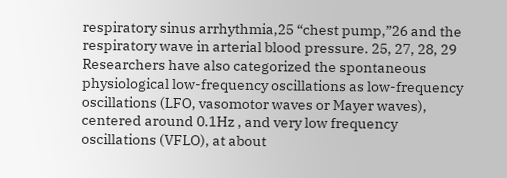respiratory sinus arrhythmia,25 “chest pump,”26 and the respiratory wave in arterial blood pressure. 25, 27, 28, 29 Researchers have also categorized the spontaneous physiological low-frequency oscillations as low-frequency oscillations (LFO, vasomotor waves or Mayer waves), centered around 0.1Hz , and very low frequency oscillations (VFLO), at about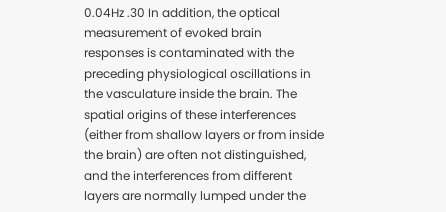0.04Hz .30 In addition, the optical measurement of evoked brain responses is contaminated with the preceding physiological oscillations in the vasculature inside the brain. The spatial origins of these interferences (either from shallow layers or from inside the brain) are often not distinguished, and the interferences from different layers are normally lumped under the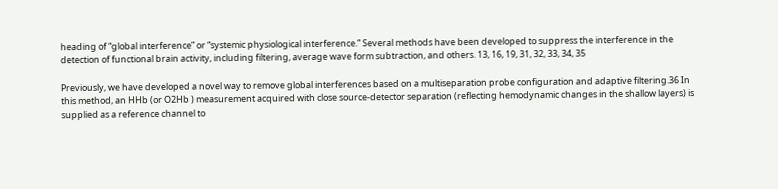heading of “global interference” or “systemic physiological interference.” Several methods have been developed to suppress the interference in the detection of functional brain activity, including filtering, average wave form subtraction, and others. 13, 16, 19, 31, 32, 33, 34, 35

Previously, we have developed a novel way to remove global interferences based on a multiseparation probe configuration and adaptive filtering.36 In this method, an HHb (or O2Hb ) measurement acquired with close source-detector separation (reflecting hemodynamic changes in the shallow layers) is supplied as a reference channel to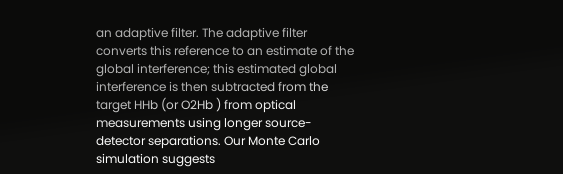an adaptive filter. The adaptive filter converts this reference to an estimate of the global interference; this estimated global interference is then subtracted from the target HHb (or O2Hb ) from optical measurements using longer source-detector separations. Our Monte Carlo simulation suggests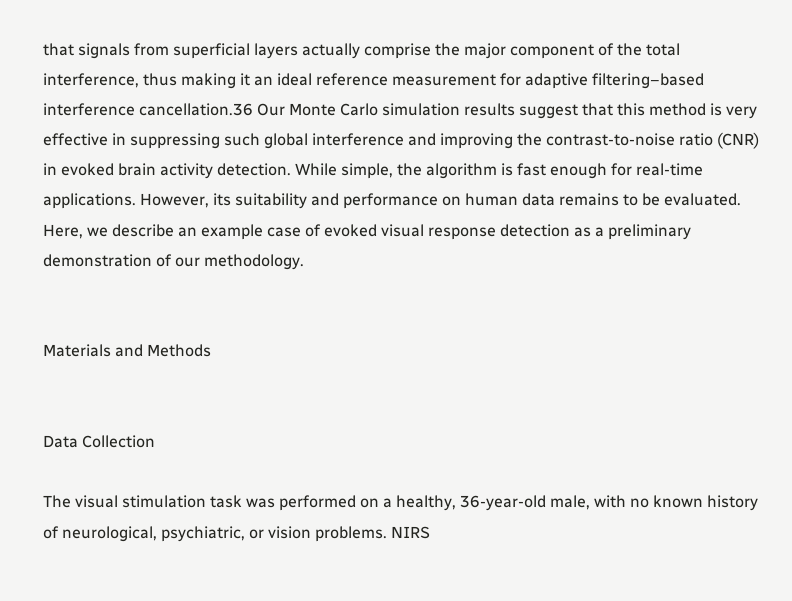that signals from superficial layers actually comprise the major component of the total interference, thus making it an ideal reference measurement for adaptive filtering–based interference cancellation.36 Our Monte Carlo simulation results suggest that this method is very effective in suppressing such global interference and improving the contrast-to-noise ratio (CNR) in evoked brain activity detection. While simple, the algorithm is fast enough for real-time applications. However, its suitability and performance on human data remains to be evaluated. Here, we describe an example case of evoked visual response detection as a preliminary demonstration of our methodology.


Materials and Methods


Data Collection

The visual stimulation task was performed on a healthy, 36-year-old male, with no known history of neurological, psychiatric, or vision problems. NIRS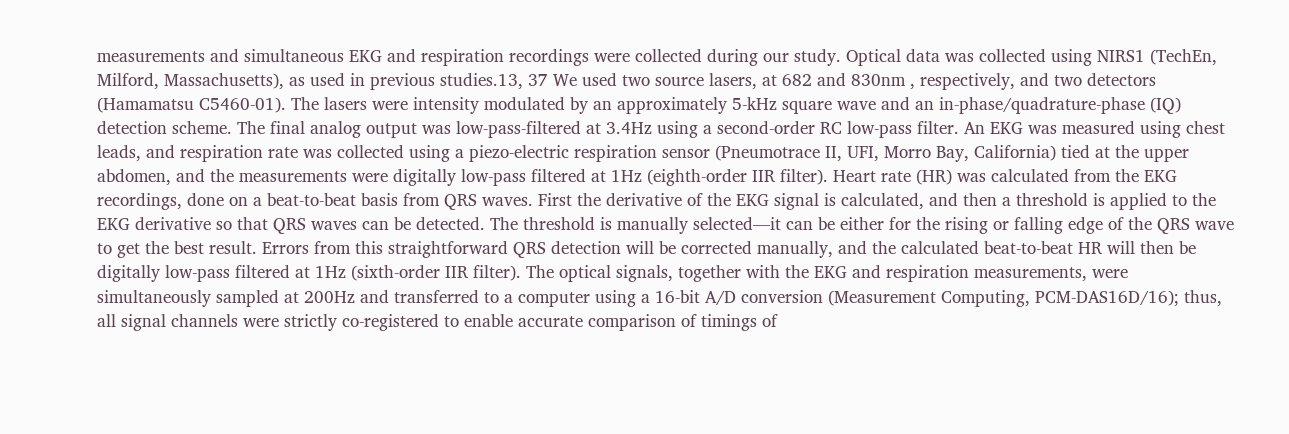measurements and simultaneous EKG and respiration recordings were collected during our study. Optical data was collected using NIRS1 (TechEn, Milford, Massachusetts), as used in previous studies.13, 37 We used two source lasers, at 682 and 830nm , respectively, and two detectors (Hamamatsu C5460-01). The lasers were intensity modulated by an approximately 5-kHz square wave and an in-phase/quadrature-phase (IQ) detection scheme. The final analog output was low-pass-filtered at 3.4Hz using a second-order RC low-pass filter. An EKG was measured using chest leads, and respiration rate was collected using a piezo-electric respiration sensor (Pneumotrace II, UFI, Morro Bay, California) tied at the upper abdomen, and the measurements were digitally low-pass filtered at 1Hz (eighth-order IIR filter). Heart rate (HR) was calculated from the EKG recordings, done on a beat-to-beat basis from QRS waves. First the derivative of the EKG signal is calculated, and then a threshold is applied to the EKG derivative so that QRS waves can be detected. The threshold is manually selected—it can be either for the rising or falling edge of the QRS wave to get the best result. Errors from this straightforward QRS detection will be corrected manually, and the calculated beat-to-beat HR will then be digitally low-pass filtered at 1Hz (sixth-order IIR filter). The optical signals, together with the EKG and respiration measurements, were simultaneously sampled at 200Hz and transferred to a computer using a 16-bit A/D conversion (Measurement Computing, PCM-DAS16D/16); thus, all signal channels were strictly co-registered to enable accurate comparison of timings of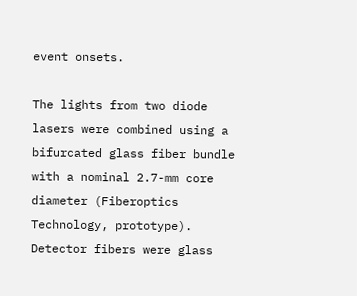event onsets.

The lights from two diode lasers were combined using a bifurcated glass fiber bundle with a nominal 2.7-mm core diameter (Fiberoptics Technology, prototype). Detector fibers were glass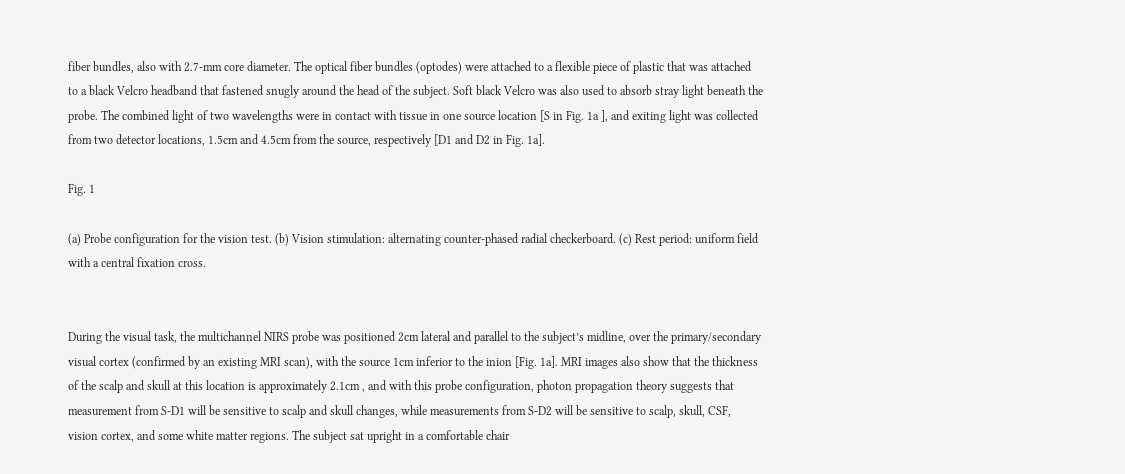fiber bundles, also with 2.7-mm core diameter. The optical fiber bundles (optodes) were attached to a flexible piece of plastic that was attached to a black Velcro headband that fastened snugly around the head of the subject. Soft black Velcro was also used to absorb stray light beneath the probe. The combined light of two wavelengths were in contact with tissue in one source location [S in Fig. 1a ], and exiting light was collected from two detector locations, 1.5cm and 4.5cm from the source, respectively [D1 and D2 in Fig. 1a].

Fig. 1

(a) Probe configuration for the vision test. (b) Vision stimulation: alternating counter-phased radial checkerboard. (c) Rest period: uniform field with a central fixation cross.


During the visual task, the multichannel NIRS probe was positioned 2cm lateral and parallel to the subject’s midline, over the primary/secondary visual cortex (confirmed by an existing MRI scan), with the source 1cm inferior to the inion [Fig. 1a]. MRI images also show that the thickness of the scalp and skull at this location is approximately 2.1cm , and with this probe configuration, photon propagation theory suggests that measurement from S-D1 will be sensitive to scalp and skull changes, while measurements from S-D2 will be sensitive to scalp, skull, CSF, vision cortex, and some white matter regions. The subject sat upright in a comfortable chair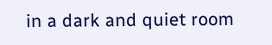in a dark and quiet room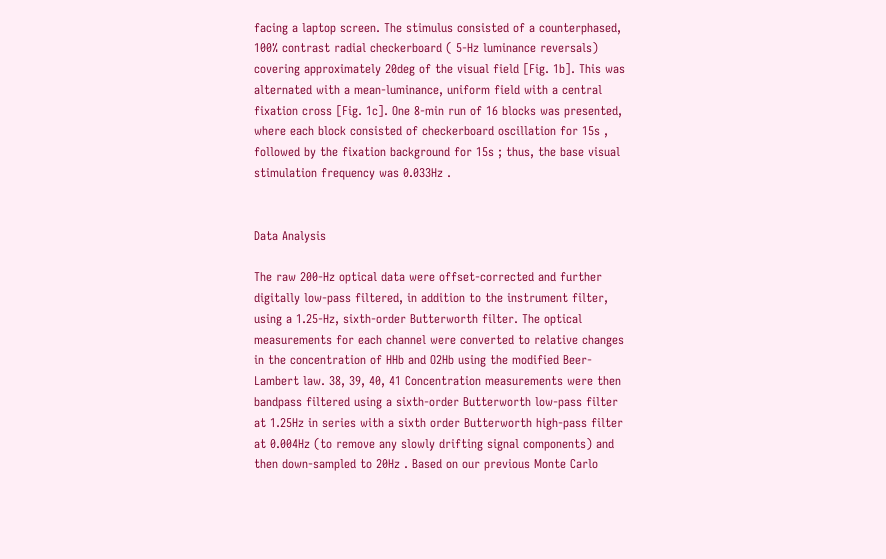facing a laptop screen. The stimulus consisted of a counterphased, 100% contrast radial checkerboard ( 5-Hz luminance reversals) covering approximately 20deg of the visual field [Fig. 1b]. This was alternated with a mean-luminance, uniform field with a central fixation cross [Fig. 1c]. One 8-min run of 16 blocks was presented, where each block consisted of checkerboard oscillation for 15s , followed by the fixation background for 15s ; thus, the base visual stimulation frequency was 0.033Hz .


Data Analysis

The raw 200-Hz optical data were offset-corrected and further digitally low-pass filtered, in addition to the instrument filter, using a 1.25-Hz, sixth-order Butterworth filter. The optical measurements for each channel were converted to relative changes in the concentration of HHb and O2Hb using the modified Beer-Lambert law. 38, 39, 40, 41 Concentration measurements were then bandpass filtered using a sixth-order Butterworth low-pass filter at 1.25Hz in series with a sixth order Butterworth high-pass filter at 0.004Hz (to remove any slowly drifting signal components) and then down-sampled to 20Hz . Based on our previous Monte Carlo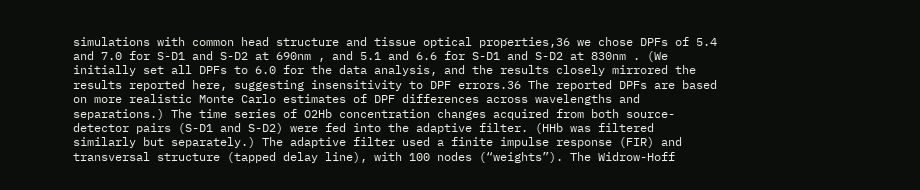simulations with common head structure and tissue optical properties,36 we chose DPFs of 5.4 and 7.0 for S-D1 and S-D2 at 690nm , and 5.1 and 6.6 for S-D1 and S-D2 at 830nm . (We initially set all DPFs to 6.0 for the data analysis, and the results closely mirrored the results reported here, suggesting insensitivity to DPF errors.36 The reported DPFs are based on more realistic Monte Carlo estimates of DPF differences across wavelengths and separations.) The time series of O2Hb concentration changes acquired from both source-detector pairs (S-D1 and S-D2) were fed into the adaptive filter. (HHb was filtered similarly but separately.) The adaptive filter used a finite impulse response (FIR) and transversal structure (tapped delay line), with 100 nodes (“weights”). The Widrow-Hoff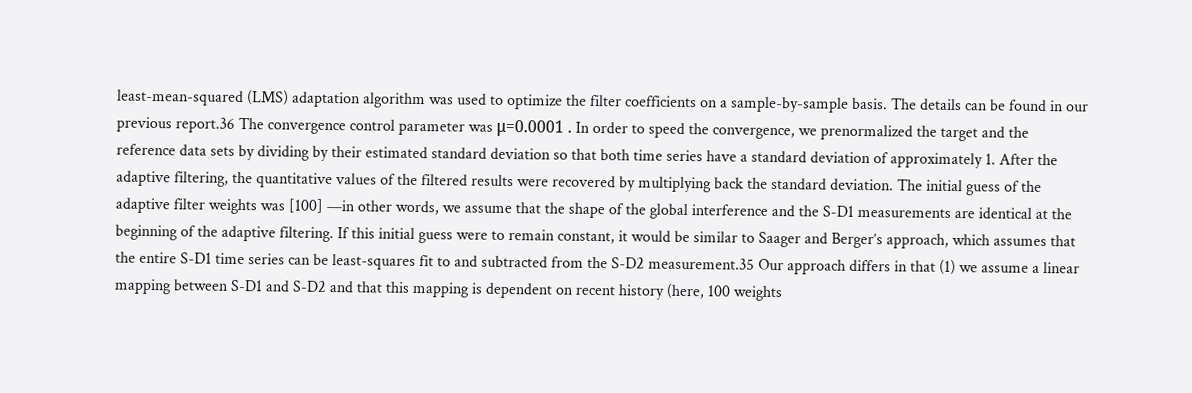least-mean-squared (LMS) adaptation algorithm was used to optimize the filter coefficients on a sample-by-sample basis. The details can be found in our previous report.36 The convergence control parameter was μ=0.0001 . In order to speed the convergence, we prenormalized the target and the reference data sets by dividing by their estimated standard deviation so that both time series have a standard deviation of approximately 1. After the adaptive filtering, the quantitative values of the filtered results were recovered by multiplying back the standard deviation. The initial guess of the adaptive filter weights was [100] —in other words, we assume that the shape of the global interference and the S-D1 measurements are identical at the beginning of the adaptive filtering. If this initial guess were to remain constant, it would be similar to Saager and Berger’s approach, which assumes that the entire S-D1 time series can be least-squares fit to and subtracted from the S-D2 measurement.35 Our approach differs in that (1) we assume a linear mapping between S-D1 and S-D2 and that this mapping is dependent on recent history (here, 100 weights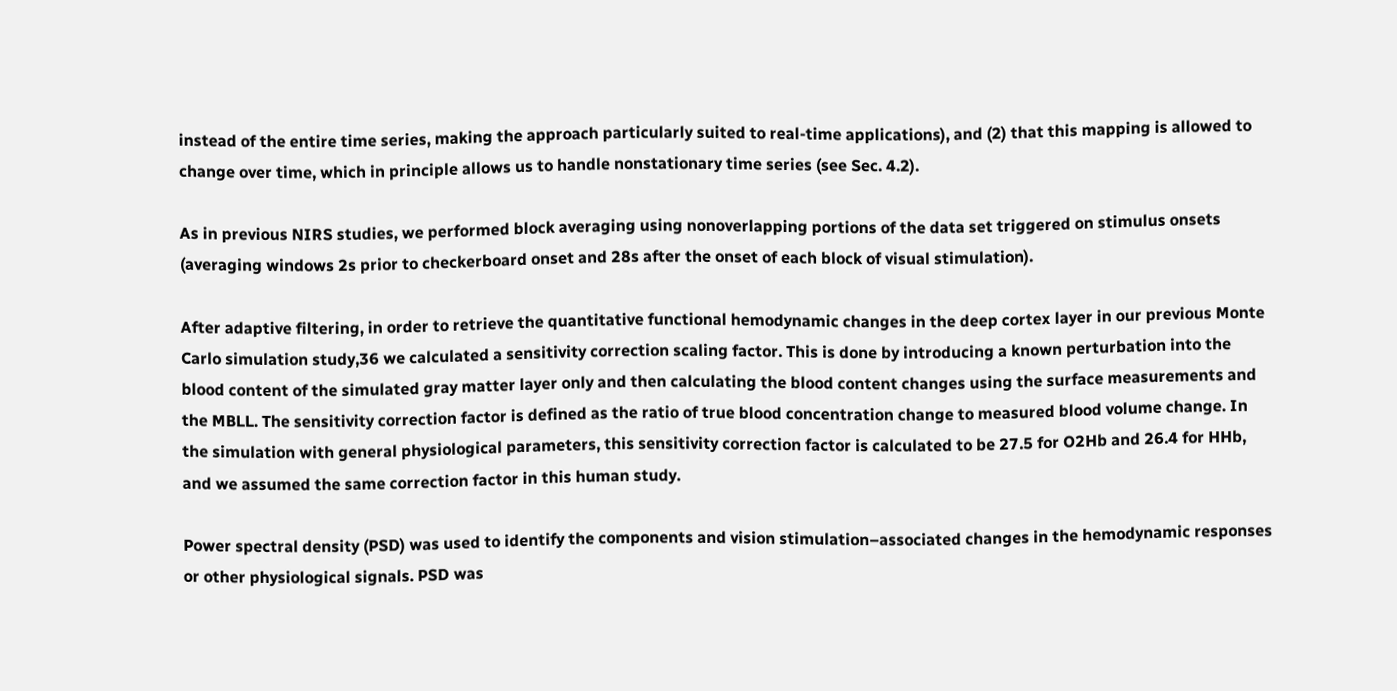instead of the entire time series, making the approach particularly suited to real-time applications), and (2) that this mapping is allowed to change over time, which in principle allows us to handle nonstationary time series (see Sec. 4.2).

As in previous NIRS studies, we performed block averaging using nonoverlapping portions of the data set triggered on stimulus onsets (averaging windows 2s prior to checkerboard onset and 28s after the onset of each block of visual stimulation).

After adaptive filtering, in order to retrieve the quantitative functional hemodynamic changes in the deep cortex layer in our previous Monte Carlo simulation study,36 we calculated a sensitivity correction scaling factor. This is done by introducing a known perturbation into the blood content of the simulated gray matter layer only and then calculating the blood content changes using the surface measurements and the MBLL. The sensitivity correction factor is defined as the ratio of true blood concentration change to measured blood volume change. In the simulation with general physiological parameters, this sensitivity correction factor is calculated to be 27.5 for O2Hb and 26.4 for HHb, and we assumed the same correction factor in this human study.

Power spectral density (PSD) was used to identify the components and vision stimulation–associated changes in the hemodynamic responses or other physiological signals. PSD was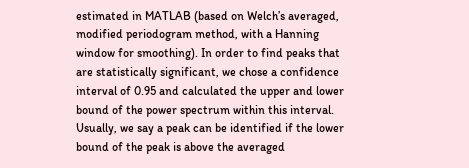estimated in MATLAB (based on Welch’s averaged, modified periodogram method, with a Hanning window for smoothing). In order to find peaks that are statistically significant, we chose a confidence interval of 0.95 and calculated the upper and lower bound of the power spectrum within this interval. Usually, we say a peak can be identified if the lower bound of the peak is above the averaged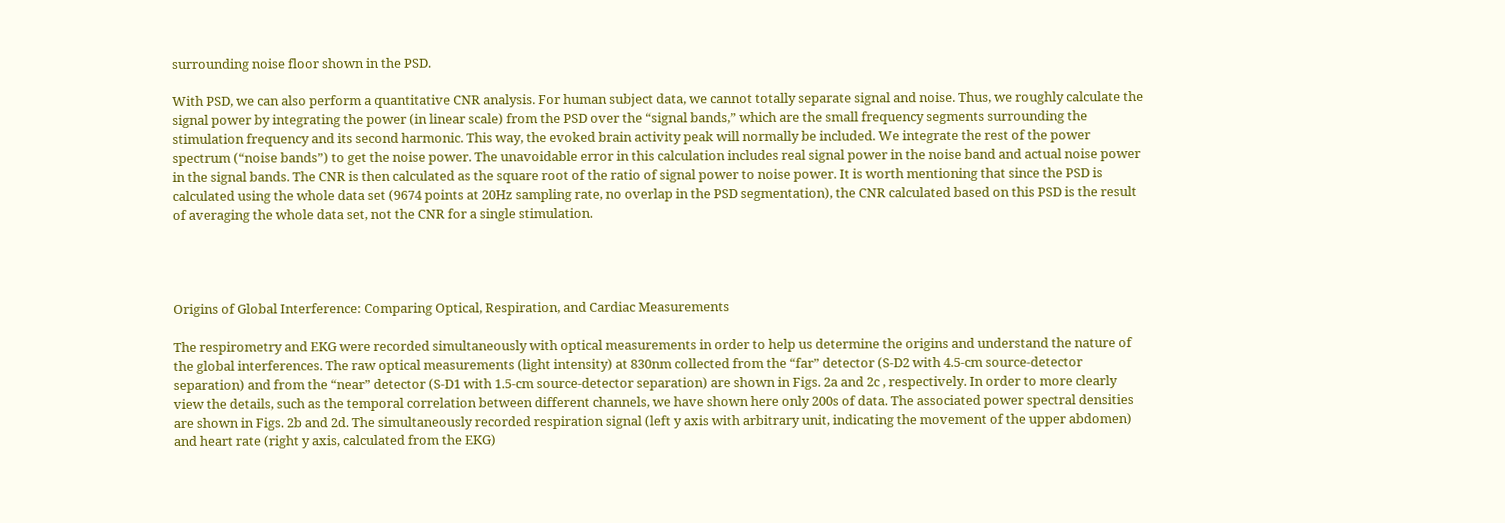surrounding noise floor shown in the PSD.

With PSD, we can also perform a quantitative CNR analysis. For human subject data, we cannot totally separate signal and noise. Thus, we roughly calculate the signal power by integrating the power (in linear scale) from the PSD over the “signal bands,” which are the small frequency segments surrounding the stimulation frequency and its second harmonic. This way, the evoked brain activity peak will normally be included. We integrate the rest of the power spectrum (“noise bands”) to get the noise power. The unavoidable error in this calculation includes real signal power in the noise band and actual noise power in the signal bands. The CNR is then calculated as the square root of the ratio of signal power to noise power. It is worth mentioning that since the PSD is calculated using the whole data set (9674 points at 20Hz sampling rate, no overlap in the PSD segmentation), the CNR calculated based on this PSD is the result of averaging the whole data set, not the CNR for a single stimulation.




Origins of Global Interference: Comparing Optical, Respiration, and Cardiac Measurements

The respirometry and EKG were recorded simultaneously with optical measurements in order to help us determine the origins and understand the nature of the global interferences. The raw optical measurements (light intensity) at 830nm collected from the “far” detector (S-D2 with 4.5-cm source-detector separation) and from the “near” detector (S-D1 with 1.5-cm source-detector separation) are shown in Figs. 2a and 2c , respectively. In order to more clearly view the details, such as the temporal correlation between different channels, we have shown here only 200s of data. The associated power spectral densities are shown in Figs. 2b and 2d. The simultaneously recorded respiration signal (left y axis with arbitrary unit, indicating the movement of the upper abdomen) and heart rate (right y axis, calculated from the EKG)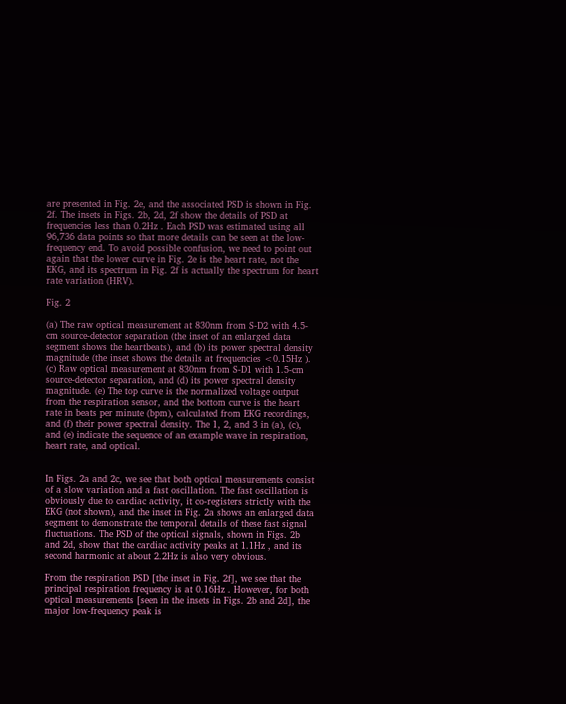are presented in Fig. 2e, and the associated PSD is shown in Fig. 2f. The insets in Figs. 2b, 2d, 2f show the details of PSD at frequencies less than 0.2Hz . Each PSD was estimated using all 96,736 data points so that more details can be seen at the low-frequency end. To avoid possible confusion, we need to point out again that the lower curve in Fig. 2e is the heart rate, not the EKG, and its spectrum in Fig. 2f is actually the spectrum for heart rate variation (HRV).

Fig. 2

(a) The raw optical measurement at 830nm from S-D2 with 4.5-cm source-detector separation (the inset of an enlarged data segment shows the heartbeats), and (b) its power spectral density magnitude (the inset shows the details at frequencies <0.15Hz ). (c) Raw optical measurement at 830nm from S-D1 with 1.5-cm source-detector separation, and (d) its power spectral density magnitude. (e) The top curve is the normalized voltage output from the respiration sensor, and the bottom curve is the heart rate in beats per minute (bpm), calculated from EKG recordings, and (f) their power spectral density. The 1, 2, and 3 in (a), (c), and (e) indicate the sequence of an example wave in respiration, heart rate, and optical.


In Figs. 2a and 2c, we see that both optical measurements consist of a slow variation and a fast oscillation. The fast oscillation is obviously due to cardiac activity, it co-registers strictly with the EKG (not shown), and the inset in Fig. 2a shows an enlarged data segment to demonstrate the temporal details of these fast signal fluctuations. The PSD of the optical signals, shown in Figs. 2b and 2d, show that the cardiac activity peaks at 1.1Hz , and its second harmonic at about 2.2Hz is also very obvious.

From the respiration PSD [the inset in Fig. 2f], we see that the principal respiration frequency is at 0.16Hz . However, for both optical measurements [seen in the insets in Figs. 2b and 2d], the major low-frequency peak is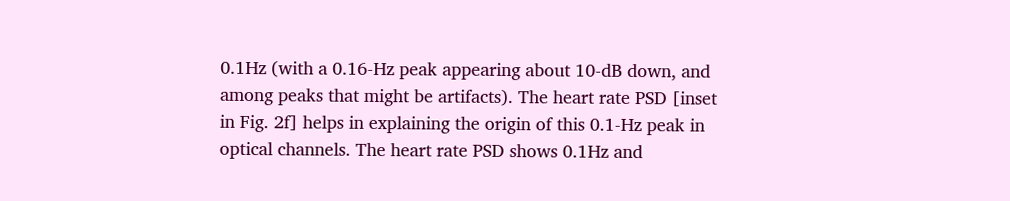0.1Hz (with a 0.16-Hz peak appearing about 10-dB down, and among peaks that might be artifacts). The heart rate PSD [inset in Fig. 2f] helps in explaining the origin of this 0.1-Hz peak in optical channels. The heart rate PSD shows 0.1Hz and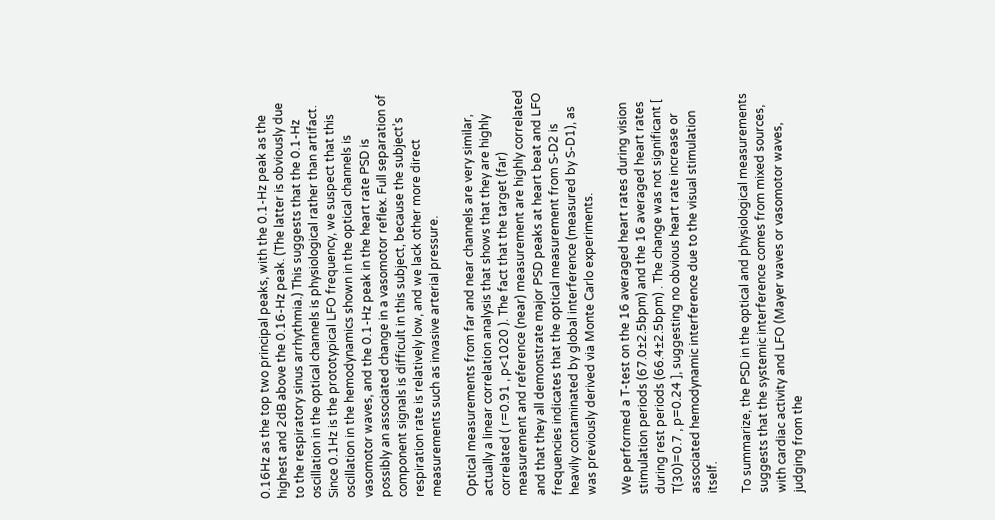0.16Hz as the top two principal peaks, with the 0.1-Hz peak as the highest and 2dB above the 0.16-Hz peak. (The latter is obviously due to the respiratory sinus arrhythmia.) This suggests that the 0.1-Hz oscillation in the optical channels is physiological rather than artifact. Since 0.1Hz is the prototypical LFO frequency, we suspect that this oscillation in the hemodynamics shown in the optical channels is vasomotor waves, and the 0.1-Hz peak in the heart rate PSD is possibly an associated change in a vasomotor reflex. Full separation of component signals is difficult in this subject, because the subject’s respiration rate is relatively low, and we lack other more direct measurements such as invasive arterial pressure.

Optical measurements from far and near channels are very similar, actually a linear correlation analysis that shows that they are highly correlated ( r=0.91 , p<1020 ). The fact that the target (far) measurement and reference (near) measurement are highly correlated and that they all demonstrate major PSD peaks at heart beat and LFO frequencies indicates that the optical measurement from S-D2 is heavily contaminated by global interference (measured by S-D1), as was previously derived via Monte Carlo experiments.

We performed a T-test on the 16 averaged heart rates during vision stimulation periods (67.0±2.5bpm) and the 16 averaged heart rates during rest periods (66.4±2.5bpm) . The change was not significant [ T(30)=0.7 , p=0.24 ], suggesting no obvious heart rate increase or associated hemodynamic interference due to the visual stimulation itself.

To summarize, the PSD in the optical and physiological measurements suggests that the systemic interference comes from mixed sources, with cardiac activity and LFO (Mayer waves or vasomotor waves, judging from the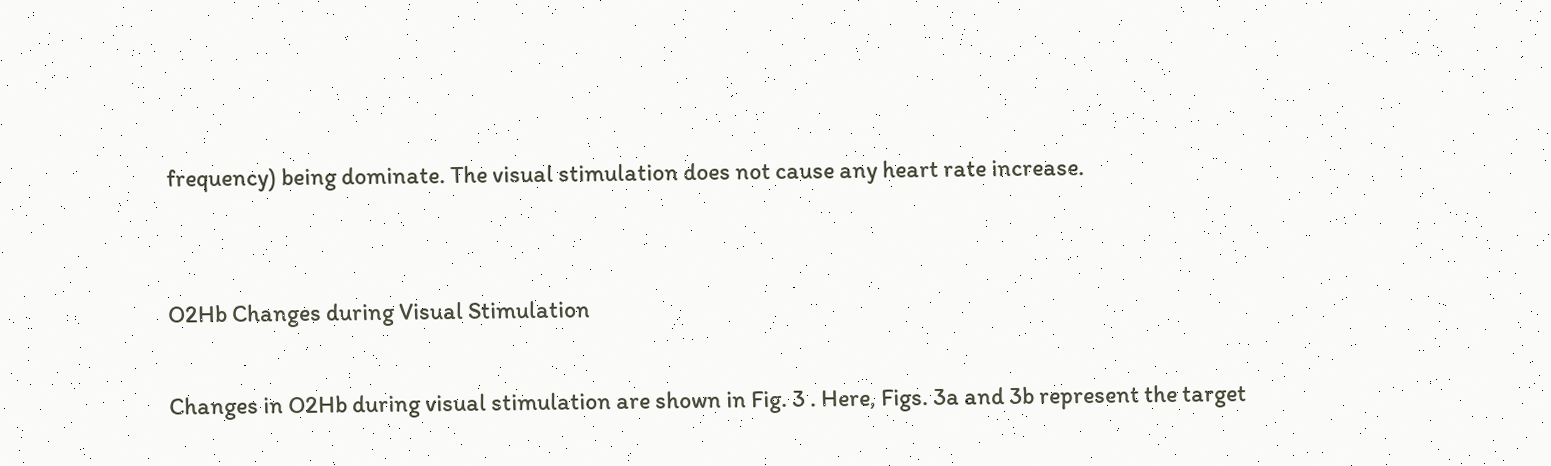frequency) being dominate. The visual stimulation does not cause any heart rate increase.


O2Hb Changes during Visual Stimulation

Changes in O2Hb during visual stimulation are shown in Fig. 3 . Here, Figs. 3a and 3b represent the target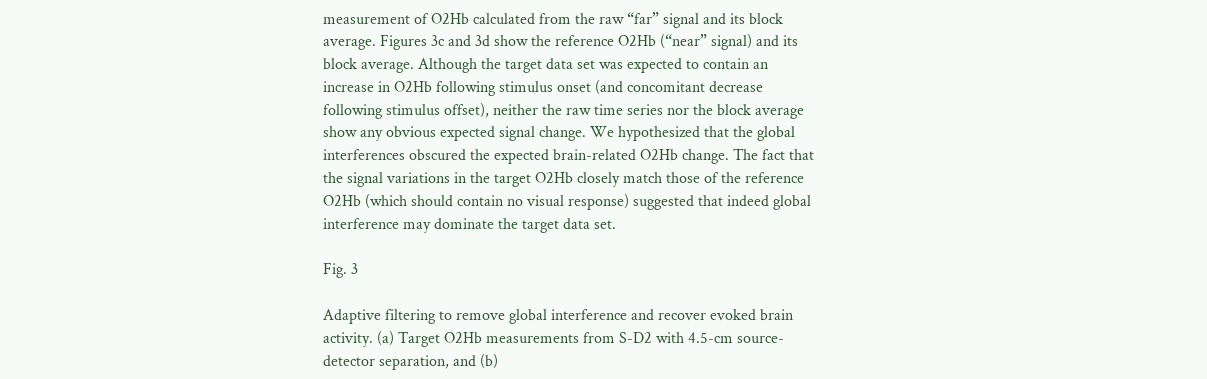measurement of O2Hb calculated from the raw “far” signal and its block average. Figures 3c and 3d show the reference O2Hb (“near” signal) and its block average. Although the target data set was expected to contain an increase in O2Hb following stimulus onset (and concomitant decrease following stimulus offset), neither the raw time series nor the block average show any obvious expected signal change. We hypothesized that the global interferences obscured the expected brain-related O2Hb change. The fact that the signal variations in the target O2Hb closely match those of the reference O2Hb (which should contain no visual response) suggested that indeed global interference may dominate the target data set.

Fig. 3

Adaptive filtering to remove global interference and recover evoked brain activity. (a) Target O2Hb measurements from S-D2 with 4.5-cm source-detector separation, and (b)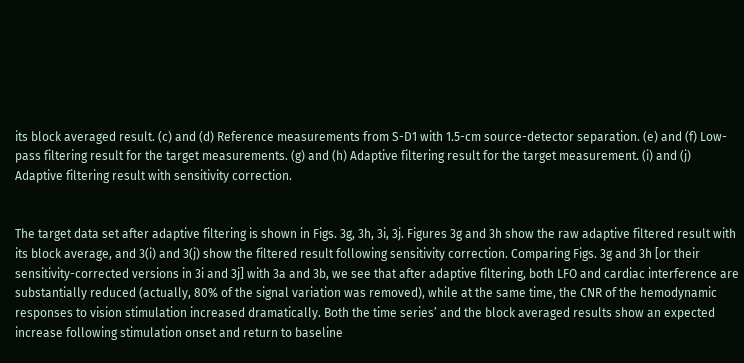its block averaged result. (c) and (d) Reference measurements from S-D1 with 1.5-cm source-detector separation. (e) and (f) Low-pass filtering result for the target measurements. (g) and (h) Adaptive filtering result for the target measurement. (i) and (j) Adaptive filtering result with sensitivity correction.


The target data set after adaptive filtering is shown in Figs. 3g, 3h, 3i, 3j. Figures 3g and 3h show the raw adaptive filtered result with its block average, and 3(i) and 3(j) show the filtered result following sensitivity correction. Comparing Figs. 3g and 3h [or their sensitivity-corrected versions in 3i and 3j] with 3a and 3b, we see that after adaptive filtering, both LFO and cardiac interference are substantially reduced (actually, 80% of the signal variation was removed), while at the same time, the CNR of the hemodynamic responses to vision stimulation increased dramatically. Both the time series’ and the block averaged results show an expected increase following stimulation onset and return to baseline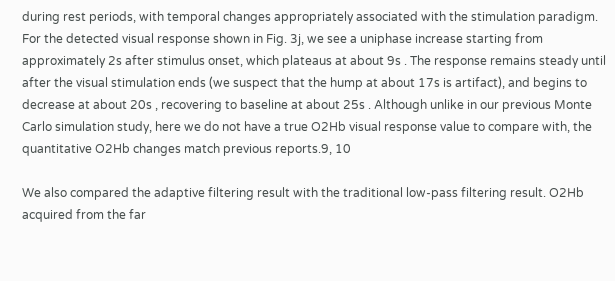during rest periods, with temporal changes appropriately associated with the stimulation paradigm. For the detected visual response shown in Fig. 3j, we see a uniphase increase starting from approximately 2s after stimulus onset, which plateaus at about 9s . The response remains steady until after the visual stimulation ends (we suspect that the hump at about 17s is artifact), and begins to decrease at about 20s , recovering to baseline at about 25s . Although unlike in our previous Monte Carlo simulation study, here we do not have a true O2Hb visual response value to compare with, the quantitative O2Hb changes match previous reports.9, 10

We also compared the adaptive filtering result with the traditional low-pass filtering result. O2Hb acquired from the far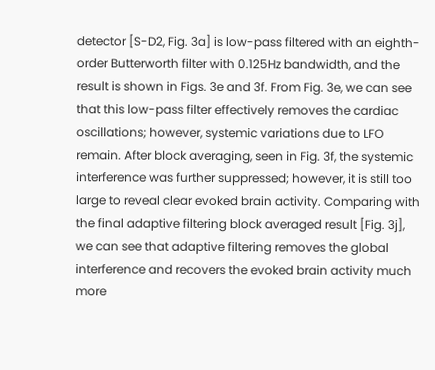detector [S-D2, Fig. 3a] is low-pass filtered with an eighth-order Butterworth filter with 0.125Hz bandwidth, and the result is shown in Figs. 3e and 3f. From Fig. 3e, we can see that this low-pass filter effectively removes the cardiac oscillations; however, systemic variations due to LFO remain. After block averaging, seen in Fig. 3f, the systemic interference was further suppressed; however, it is still too large to reveal clear evoked brain activity. Comparing with the final adaptive filtering block averaged result [Fig. 3j], we can see that adaptive filtering removes the global interference and recovers the evoked brain activity much more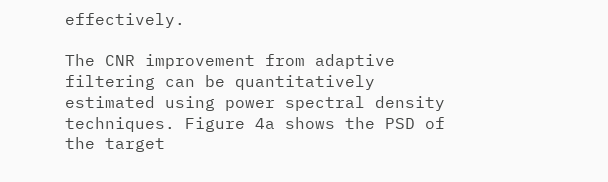effectively.

The CNR improvement from adaptive filtering can be quantitatively estimated using power spectral density techniques. Figure 4a shows the PSD of the target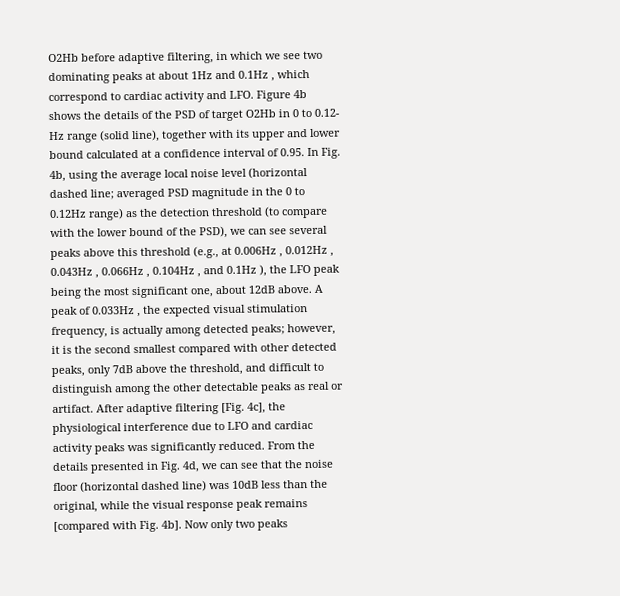O2Hb before adaptive filtering, in which we see two dominating peaks at about 1Hz and 0.1Hz , which correspond to cardiac activity and LFO. Figure 4b shows the details of the PSD of target O2Hb in 0 to 0.12-Hz range (solid line), together with its upper and lower bound calculated at a confidence interval of 0.95. In Fig. 4b, using the average local noise level (horizontal dashed line; averaged PSD magnitude in the 0 to 0.12Hz range) as the detection threshold (to compare with the lower bound of the PSD), we can see several peaks above this threshold (e.g., at 0.006Hz , 0.012Hz , 0.043Hz , 0.066Hz , 0.104Hz , and 0.1Hz ), the LFO peak being the most significant one, about 12dB above. A peak of 0.033Hz , the expected visual stimulation frequency, is actually among detected peaks; however, it is the second smallest compared with other detected peaks, only 7dB above the threshold, and difficult to distinguish among the other detectable peaks as real or artifact. After adaptive filtering [Fig. 4c], the physiological interference due to LFO and cardiac activity peaks was significantly reduced. From the details presented in Fig. 4d, we can see that the noise floor (horizontal dashed line) was 10dB less than the original, while the visual response peak remains [compared with Fig. 4b]. Now only two peaks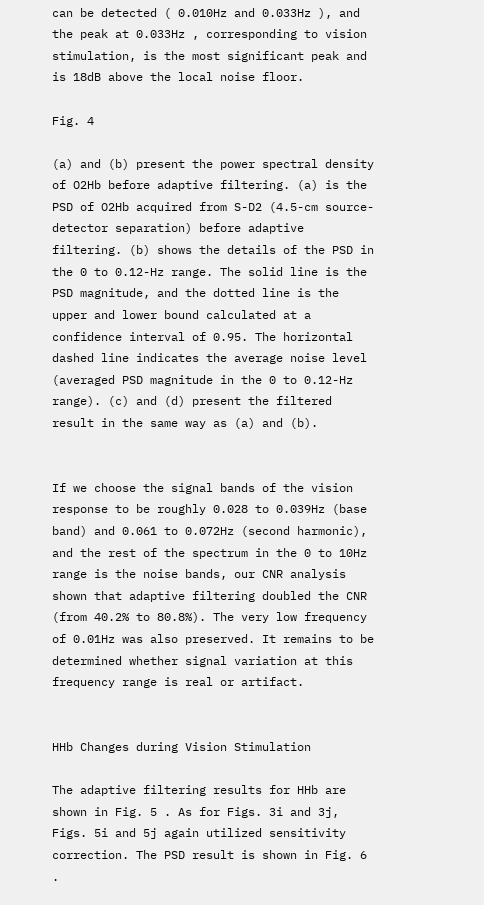can be detected ( 0.010Hz and 0.033Hz ), and the peak at 0.033Hz , corresponding to vision stimulation, is the most significant peak and is 18dB above the local noise floor.

Fig. 4

(a) and (b) present the power spectral density of O2Hb before adaptive filtering. (a) is the PSD of O2Hb acquired from S-D2 (4.5-cm source-detector separation) before adaptive filtering. (b) shows the details of the PSD in the 0 to 0.12-Hz range. The solid line is the PSD magnitude, and the dotted line is the upper and lower bound calculated at a confidence interval of 0.95. The horizontal dashed line indicates the average noise level (averaged PSD magnitude in the 0 to 0.12-Hz range). (c) and (d) present the filtered result in the same way as (a) and (b).


If we choose the signal bands of the vision response to be roughly 0.028 to 0.039Hz (base band) and 0.061 to 0.072Hz (second harmonic), and the rest of the spectrum in the 0 to 10Hz range is the noise bands, our CNR analysis shown that adaptive filtering doubled the CNR (from 40.2% to 80.8%). The very low frequency of 0.01Hz was also preserved. It remains to be determined whether signal variation at this frequency range is real or artifact.


HHb Changes during Vision Stimulation

The adaptive filtering results for HHb are shown in Fig. 5 . As for Figs. 3i and 3j, Figs. 5i and 5j again utilized sensitivity correction. The PSD result is shown in Fig. 6 .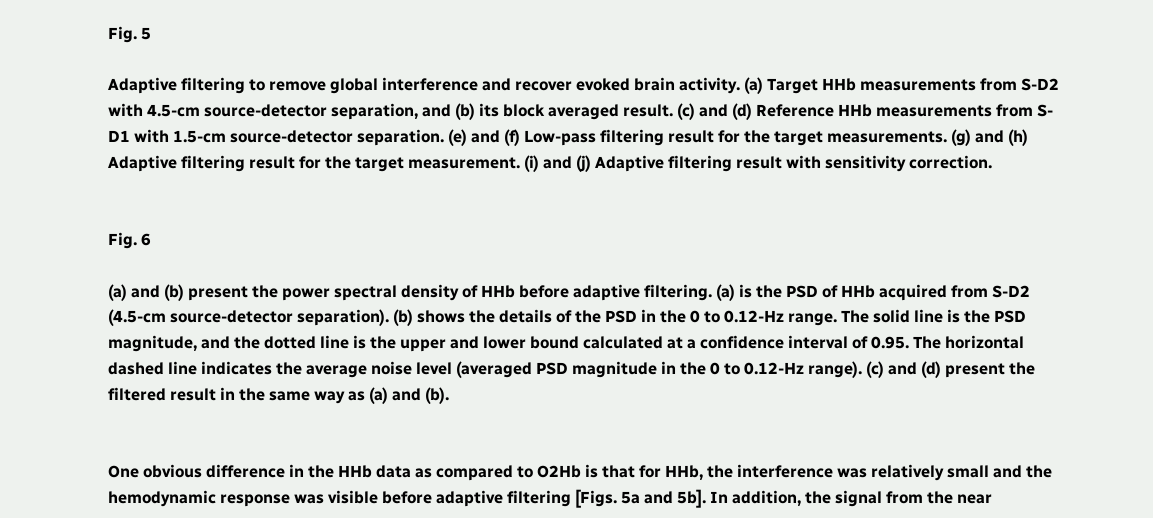Fig. 5

Adaptive filtering to remove global interference and recover evoked brain activity. (a) Target HHb measurements from S-D2 with 4.5-cm source-detector separation, and (b) its block averaged result. (c) and (d) Reference HHb measurements from S-D1 with 1.5-cm source-detector separation. (e) and (f) Low-pass filtering result for the target measurements. (g) and (h) Adaptive filtering result for the target measurement. (i) and (j) Adaptive filtering result with sensitivity correction.


Fig. 6

(a) and (b) present the power spectral density of HHb before adaptive filtering. (a) is the PSD of HHb acquired from S-D2 (4.5-cm source-detector separation). (b) shows the details of the PSD in the 0 to 0.12-Hz range. The solid line is the PSD magnitude, and the dotted line is the upper and lower bound calculated at a confidence interval of 0.95. The horizontal dashed line indicates the average noise level (averaged PSD magnitude in the 0 to 0.12-Hz range). (c) and (d) present the filtered result in the same way as (a) and (b).


One obvious difference in the HHb data as compared to O2Hb is that for HHb, the interference was relatively small and the hemodynamic response was visible before adaptive filtering [Figs. 5a and 5b]. In addition, the signal from the near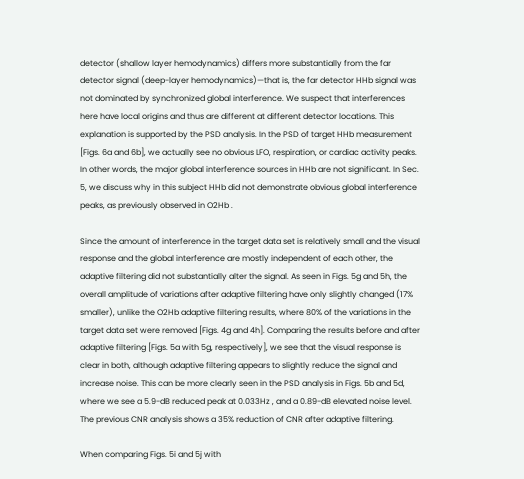detector (shallow layer hemodynamics) differs more substantially from the far detector signal (deep-layer hemodynamics)—that is, the far detector HHb signal was not dominated by synchronized global interference. We suspect that interferences here have local origins and thus are different at different detector locations. This explanation is supported by the PSD analysis. In the PSD of target HHb measurement [Figs. 6a and 6b], we actually see no obvious LFO, respiration, or cardiac activity peaks. In other words, the major global interference sources in HHb are not significant. In Sec. 5, we discuss why in this subject HHb did not demonstrate obvious global interference peaks, as previously observed in O2Hb .

Since the amount of interference in the target data set is relatively small and the visual response and the global interference are mostly independent of each other, the adaptive filtering did not substantially alter the signal. As seen in Figs. 5g and 5h, the overall amplitude of variations after adaptive filtering have only slightly changed (17% smaller), unlike the O2Hb adaptive filtering results, where 80% of the variations in the target data set were removed [Figs. 4g and 4h]. Comparing the results before and after adaptive filtering [Figs. 5a with 5g, respectively], we see that the visual response is clear in both, although adaptive filtering appears to slightly reduce the signal and increase noise. This can be more clearly seen in the PSD analysis in Figs. 5b and 5d, where we see a 5.9-dB reduced peak at 0.033Hz , and a 0.89-dB elevated noise level. The previous CNR analysis shows a 35% reduction of CNR after adaptive filtering.

When comparing Figs. 5i and 5j with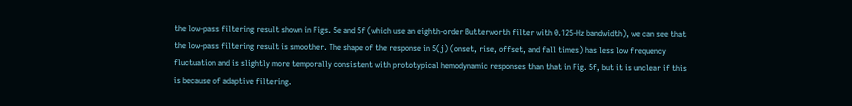the low-pass filtering result shown in Figs. 5e and 5f (which use an eighth-order Butterworth filter with 0.125-Hz bandwidth), we can see that the low-pass filtering result is smoother. The shape of the response in 5(j) (onset, rise, offset, and fall times) has less low frequency fluctuation and is slightly more temporally consistent with prototypical hemodynamic responses than that in Fig. 5f, but it is unclear if this is because of adaptive filtering.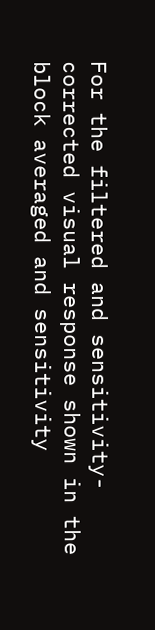For the filtered and sensitivity-corrected visual response shown in the block averaged and sensitivity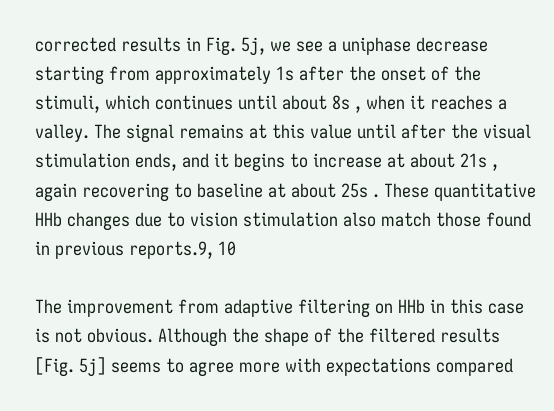corrected results in Fig. 5j, we see a uniphase decrease starting from approximately 1s after the onset of the stimuli, which continues until about 8s , when it reaches a valley. The signal remains at this value until after the visual stimulation ends, and it begins to increase at about 21s , again recovering to baseline at about 25s . These quantitative HHb changes due to vision stimulation also match those found in previous reports.9, 10

The improvement from adaptive filtering on HHb in this case is not obvious. Although the shape of the filtered results [Fig. 5j] seems to agree more with expectations compared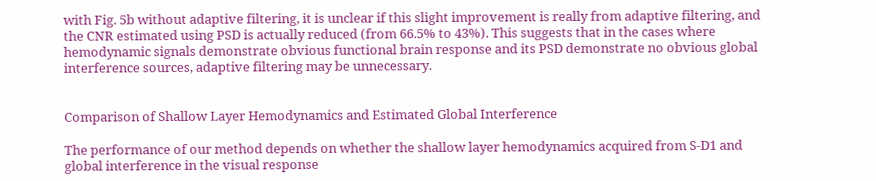with Fig. 5b without adaptive filtering, it is unclear if this slight improvement is really from adaptive filtering, and the CNR estimated using PSD is actually reduced (from 66.5% to 43%). This suggests that in the cases where hemodynamic signals demonstrate obvious functional brain response and its PSD demonstrate no obvious global interference sources, adaptive filtering may be unnecessary.


Comparison of Shallow Layer Hemodynamics and Estimated Global Interference

The performance of our method depends on whether the shallow layer hemodynamics acquired from S-D1 and global interference in the visual response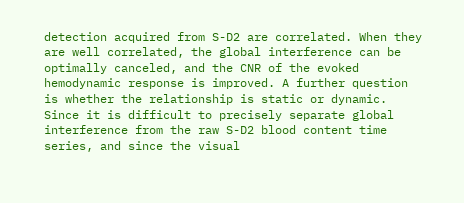detection acquired from S-D2 are correlated. When they are well correlated, the global interference can be optimally canceled, and the CNR of the evoked hemodynamic response is improved. A further question is whether the relationship is static or dynamic. Since it is difficult to precisely separate global interference from the raw S-D2 blood content time series, and since the visual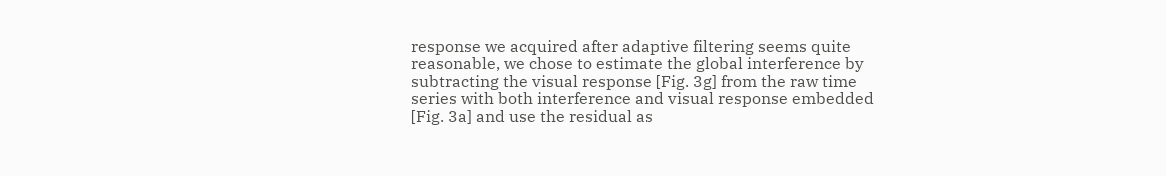response we acquired after adaptive filtering seems quite reasonable, we chose to estimate the global interference by subtracting the visual response [Fig. 3g] from the raw time series with both interference and visual response embedded [Fig. 3a] and use the residual as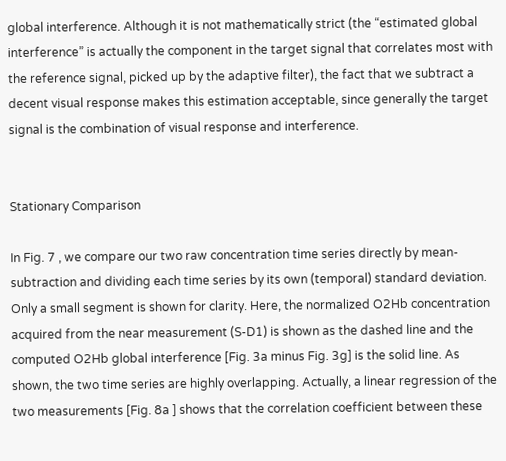global interference. Although it is not mathematically strict (the “estimated global interference” is actually the component in the target signal that correlates most with the reference signal, picked up by the adaptive filter), the fact that we subtract a decent visual response makes this estimation acceptable, since generally the target signal is the combination of visual response and interference.


Stationary Comparison

In Fig. 7 , we compare our two raw concentration time series directly by mean-subtraction and dividing each time series by its own (temporal) standard deviation. Only a small segment is shown for clarity. Here, the normalized O2Hb concentration acquired from the near measurement (S-D1) is shown as the dashed line and the computed O2Hb global interference [Fig. 3a minus Fig. 3g] is the solid line. As shown, the two time series are highly overlapping. Actually, a linear regression of the two measurements [Fig. 8a ] shows that the correlation coefficient between these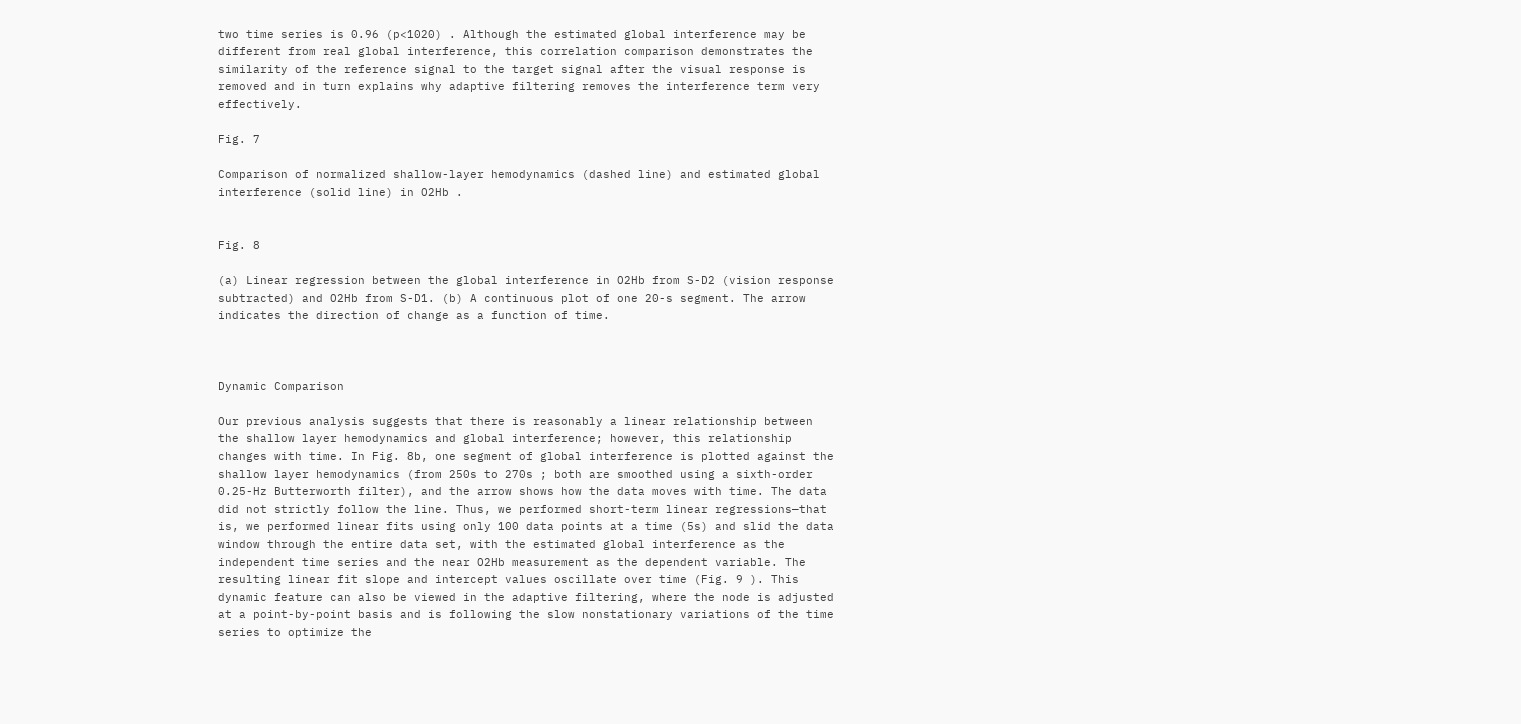two time series is 0.96 (p<1020) . Although the estimated global interference may be different from real global interference, this correlation comparison demonstrates the similarity of the reference signal to the target signal after the visual response is removed and in turn explains why adaptive filtering removes the interference term very effectively.

Fig. 7

Comparison of normalized shallow-layer hemodynamics (dashed line) and estimated global interference (solid line) in O2Hb .


Fig. 8

(a) Linear regression between the global interference in O2Hb from S-D2 (vision response subtracted) and O2Hb from S-D1. (b) A continuous plot of one 20-s segment. The arrow indicates the direction of change as a function of time.



Dynamic Comparison

Our previous analysis suggests that there is reasonably a linear relationship between the shallow layer hemodynamics and global interference; however, this relationship changes with time. In Fig. 8b, one segment of global interference is plotted against the shallow layer hemodynamics (from 250s to 270s ; both are smoothed using a sixth-order 0.25-Hz Butterworth filter), and the arrow shows how the data moves with time. The data did not strictly follow the line. Thus, we performed short-term linear regressions—that is, we performed linear fits using only 100 data points at a time (5s) and slid the data window through the entire data set, with the estimated global interference as the independent time series and the near O2Hb measurement as the dependent variable. The resulting linear fit slope and intercept values oscillate over time (Fig. 9 ). This dynamic feature can also be viewed in the adaptive filtering, where the node is adjusted at a point-by-point basis and is following the slow nonstationary variations of the time series to optimize the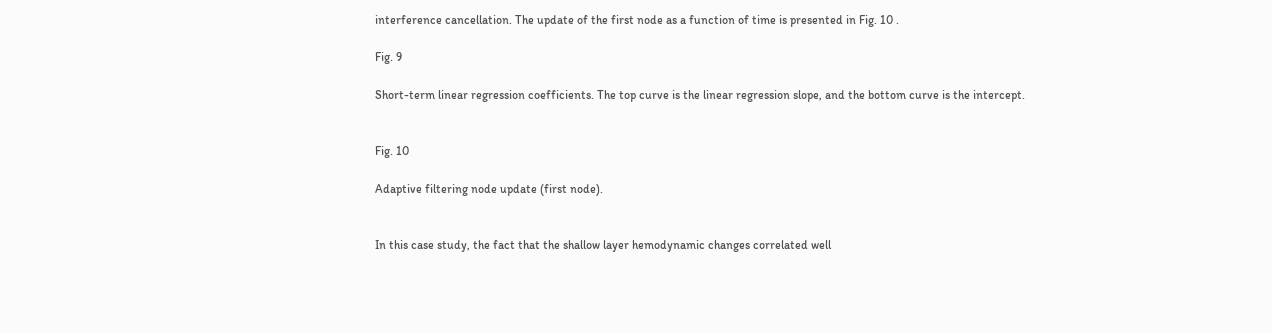interference cancellation. The update of the first node as a function of time is presented in Fig. 10 .

Fig. 9

Short-term linear regression coefficients. The top curve is the linear regression slope, and the bottom curve is the intercept.


Fig. 10

Adaptive filtering node update (first node).


In this case study, the fact that the shallow layer hemodynamic changes correlated well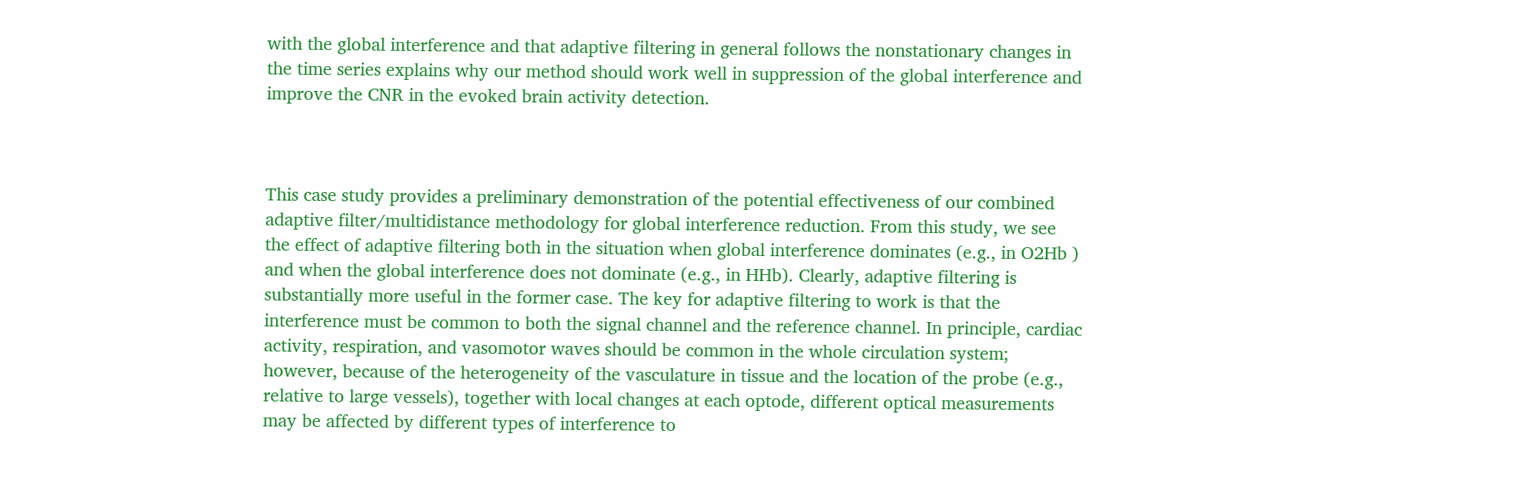with the global interference and that adaptive filtering in general follows the nonstationary changes in the time series explains why our method should work well in suppression of the global interference and improve the CNR in the evoked brain activity detection.



This case study provides a preliminary demonstration of the potential effectiveness of our combined adaptive filter/multidistance methodology for global interference reduction. From this study, we see the effect of adaptive filtering both in the situation when global interference dominates (e.g., in O2Hb ) and when the global interference does not dominate (e.g., in HHb). Clearly, adaptive filtering is substantially more useful in the former case. The key for adaptive filtering to work is that the interference must be common to both the signal channel and the reference channel. In principle, cardiac activity, respiration, and vasomotor waves should be common in the whole circulation system; however, because of the heterogeneity of the vasculature in tissue and the location of the probe (e.g., relative to large vessels), together with local changes at each optode, different optical measurements may be affected by different types of interference to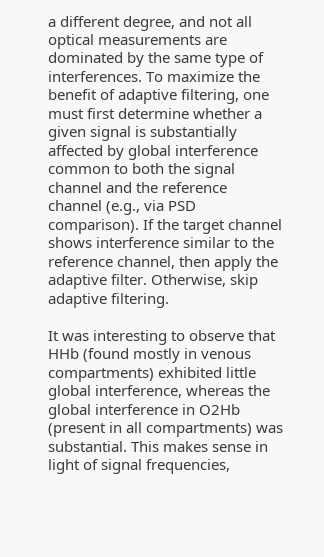a different degree, and not all optical measurements are dominated by the same type of interferences. To maximize the benefit of adaptive filtering, one must first determine whether a given signal is substantially affected by global interference common to both the signal channel and the reference channel (e.g., via PSD comparison). If the target channel shows interference similar to the reference channel, then apply the adaptive filter. Otherwise, skip adaptive filtering.

It was interesting to observe that HHb (found mostly in venous compartments) exhibited little global interference, whereas the global interference in O2Hb (present in all compartments) was substantial. This makes sense in light of signal frequencies,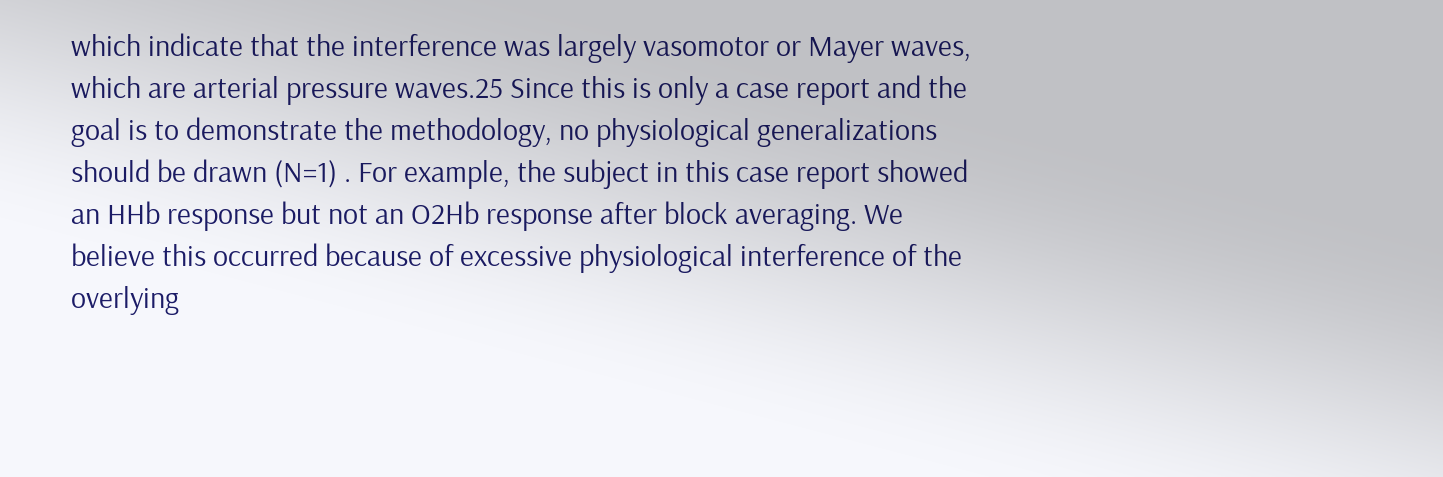which indicate that the interference was largely vasomotor or Mayer waves, which are arterial pressure waves.25 Since this is only a case report and the goal is to demonstrate the methodology, no physiological generalizations should be drawn (N=1) . For example, the subject in this case report showed an HHb response but not an O2Hb response after block averaging. We believe this occurred because of excessive physiological interference of the overlying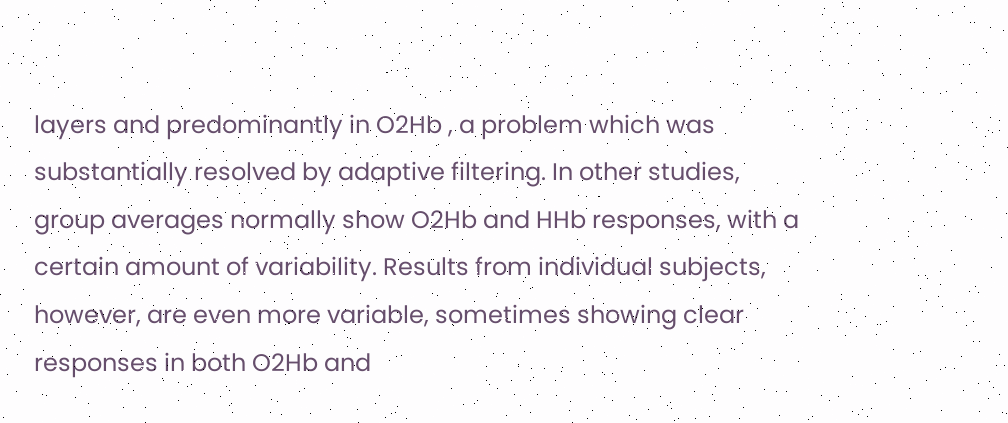layers and predominantly in O2Hb , a problem which was substantially resolved by adaptive filtering. In other studies, group averages normally show O2Hb and HHb responses, with a certain amount of variability. Results from individual subjects, however, are even more variable, sometimes showing clear responses in both O2Hb and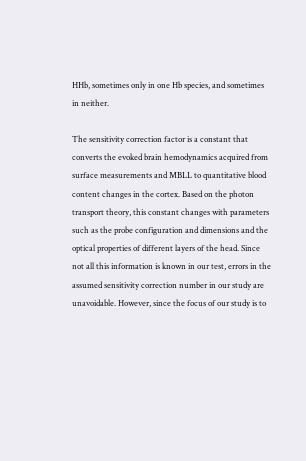HHb, sometimes only in one Hb species, and sometimes in neither.

The sensitivity correction factor is a constant that converts the evoked brain hemodynamics acquired from surface measurements and MBLL to quantitative blood content changes in the cortex. Based on the photon transport theory, this constant changes with parameters such as the probe configuration and dimensions and the optical properties of different layers of the head. Since not all this information is known in our test, errors in the assumed sensitivity correction number in our study are unavoidable. However, since the focus of our study is to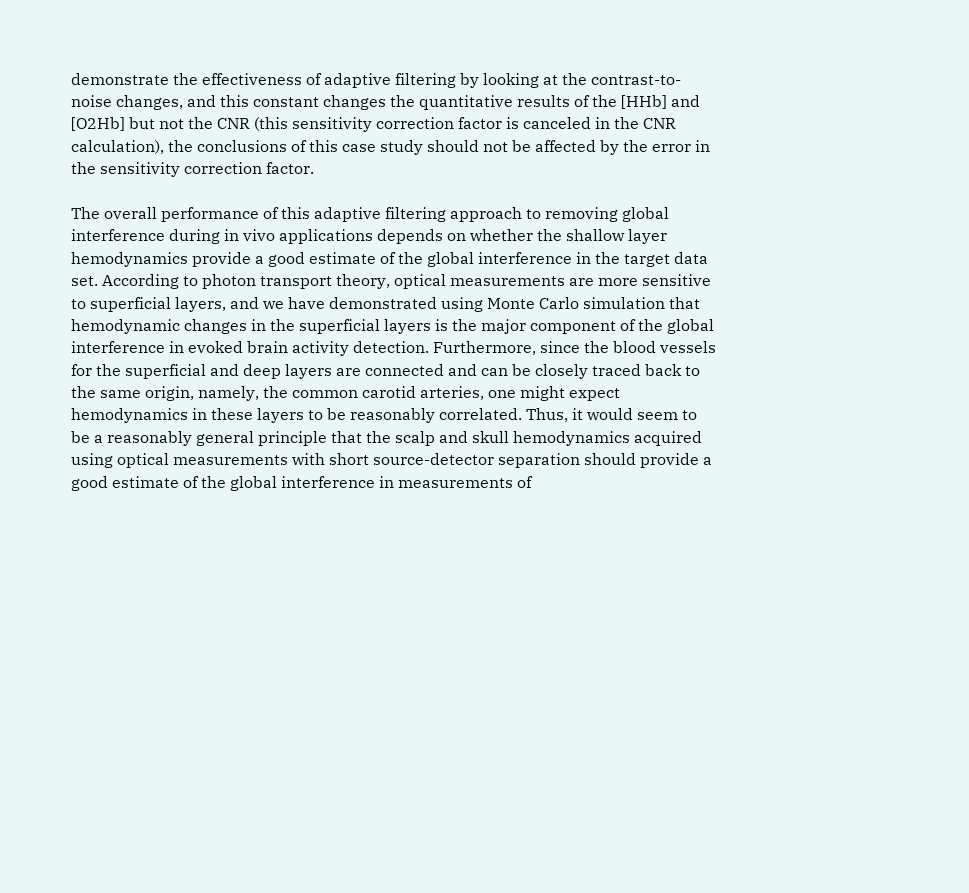demonstrate the effectiveness of adaptive filtering by looking at the contrast-to-noise changes, and this constant changes the quantitative results of the [HHb] and [O2Hb] but not the CNR (this sensitivity correction factor is canceled in the CNR calculation), the conclusions of this case study should not be affected by the error in the sensitivity correction factor.

The overall performance of this adaptive filtering approach to removing global interference during in vivo applications depends on whether the shallow layer hemodynamics provide a good estimate of the global interference in the target data set. According to photon transport theory, optical measurements are more sensitive to superficial layers, and we have demonstrated using Monte Carlo simulation that hemodynamic changes in the superficial layers is the major component of the global interference in evoked brain activity detection. Furthermore, since the blood vessels for the superficial and deep layers are connected and can be closely traced back to the same origin, namely, the common carotid arteries, one might expect hemodynamics in these layers to be reasonably correlated. Thus, it would seem to be a reasonably general principle that the scalp and skull hemodynamics acquired using optical measurements with short source-detector separation should provide a good estimate of the global interference in measurements of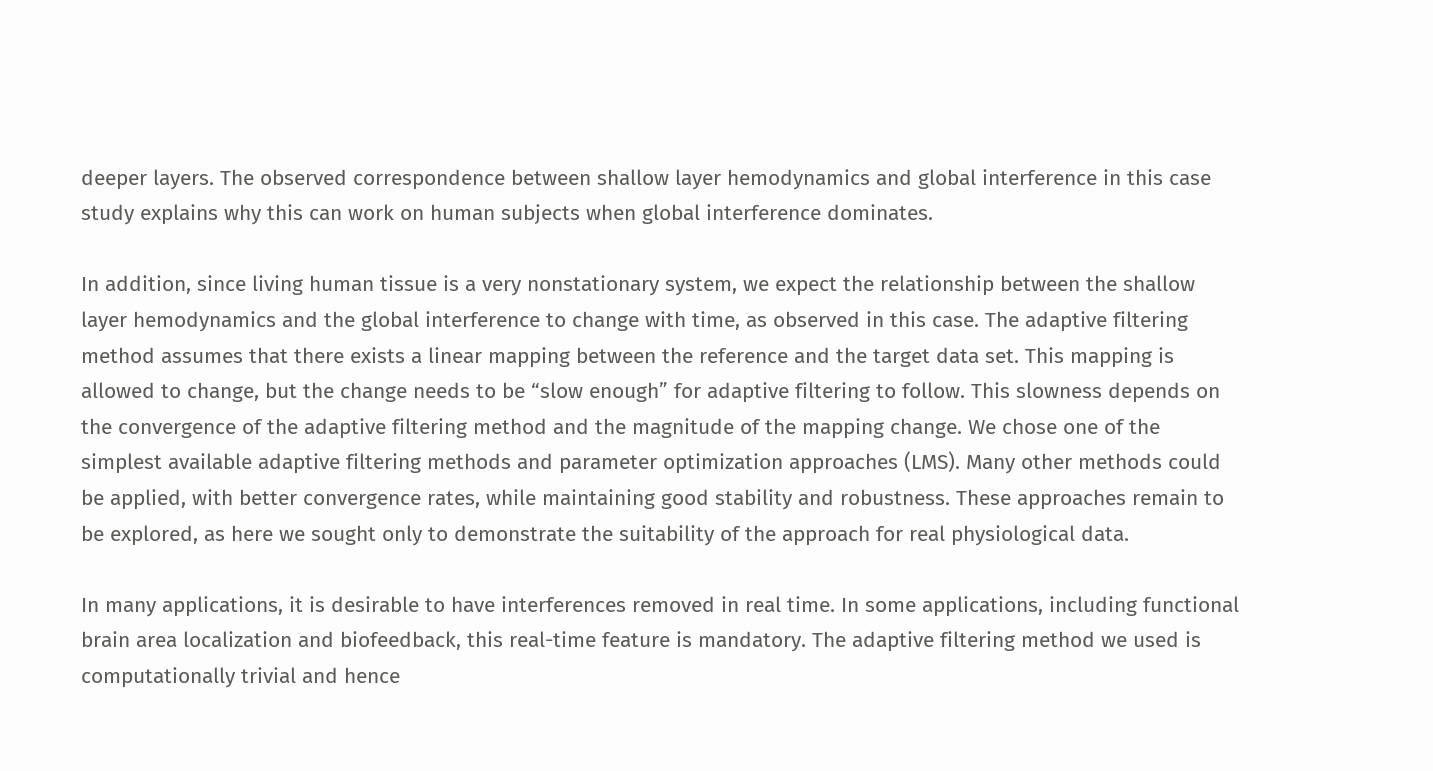deeper layers. The observed correspondence between shallow layer hemodynamics and global interference in this case study explains why this can work on human subjects when global interference dominates.

In addition, since living human tissue is a very nonstationary system, we expect the relationship between the shallow layer hemodynamics and the global interference to change with time, as observed in this case. The adaptive filtering method assumes that there exists a linear mapping between the reference and the target data set. This mapping is allowed to change, but the change needs to be “slow enough” for adaptive filtering to follow. This slowness depends on the convergence of the adaptive filtering method and the magnitude of the mapping change. We chose one of the simplest available adaptive filtering methods and parameter optimization approaches (LMS). Many other methods could be applied, with better convergence rates, while maintaining good stability and robustness. These approaches remain to be explored, as here we sought only to demonstrate the suitability of the approach for real physiological data.

In many applications, it is desirable to have interferences removed in real time. In some applications, including functional brain area localization and biofeedback, this real-time feature is mandatory. The adaptive filtering method we used is computationally trivial and hence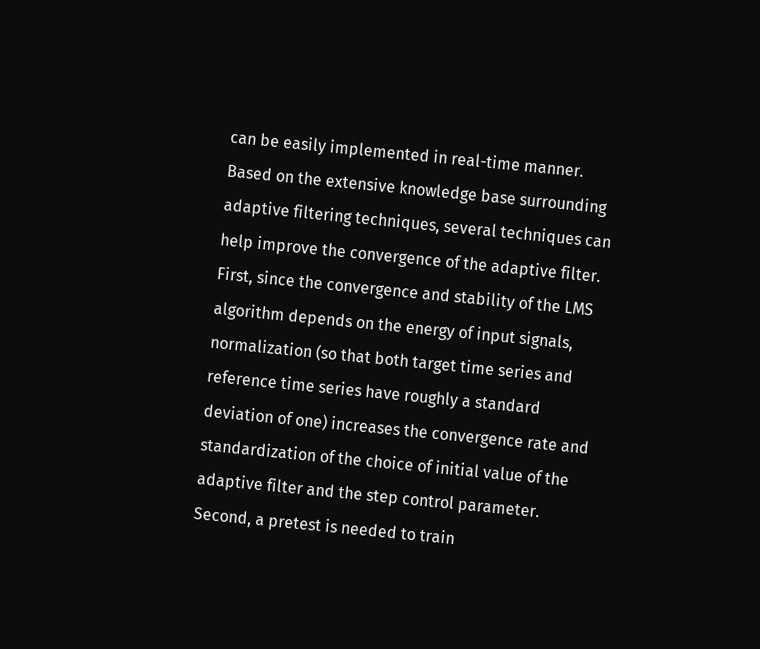can be easily implemented in real-time manner. Based on the extensive knowledge base surrounding adaptive filtering techniques, several techniques can help improve the convergence of the adaptive filter. First, since the convergence and stability of the LMS algorithm depends on the energy of input signals, normalization (so that both target time series and reference time series have roughly a standard deviation of one) increases the convergence rate and standardization of the choice of initial value of the adaptive filter and the step control parameter. Second, a pretest is needed to train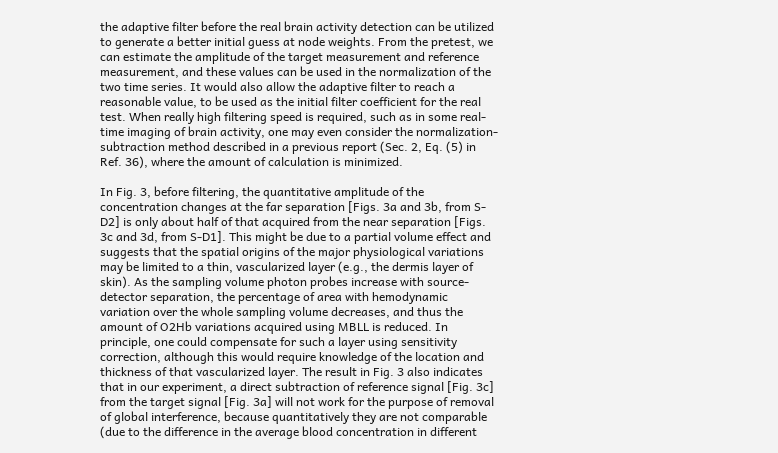the adaptive filter before the real brain activity detection can be utilized to generate a better initial guess at node weights. From the pretest, we can estimate the amplitude of the target measurement and reference measurement, and these values can be used in the normalization of the two time series. It would also allow the adaptive filter to reach a reasonable value, to be used as the initial filter coefficient for the real test. When really high filtering speed is required, such as in some real-time imaging of brain activity, one may even consider the normalization-subtraction method described in a previous report (Sec. 2, Eq. (5) in Ref. 36), where the amount of calculation is minimized.

In Fig. 3, before filtering, the quantitative amplitude of the concentration changes at the far separation [Figs. 3a and 3b, from S-D2] is only about half of that acquired from the near separation [Figs. 3c and 3d, from S-D1]. This might be due to a partial volume effect and suggests that the spatial origins of the major physiological variations may be limited to a thin, vascularized layer (e.g., the dermis layer of skin). As the sampling volume photon probes increase with source-detector separation, the percentage of area with hemodynamic variation over the whole sampling volume decreases, and thus the amount of O2Hb variations acquired using MBLL is reduced. In principle, one could compensate for such a layer using sensitivity correction, although this would require knowledge of the location and thickness of that vascularized layer. The result in Fig. 3 also indicates that in our experiment, a direct subtraction of reference signal [Fig. 3c] from the target signal [Fig. 3a] will not work for the purpose of removal of global interference, because quantitatively they are not comparable (due to the difference in the average blood concentration in different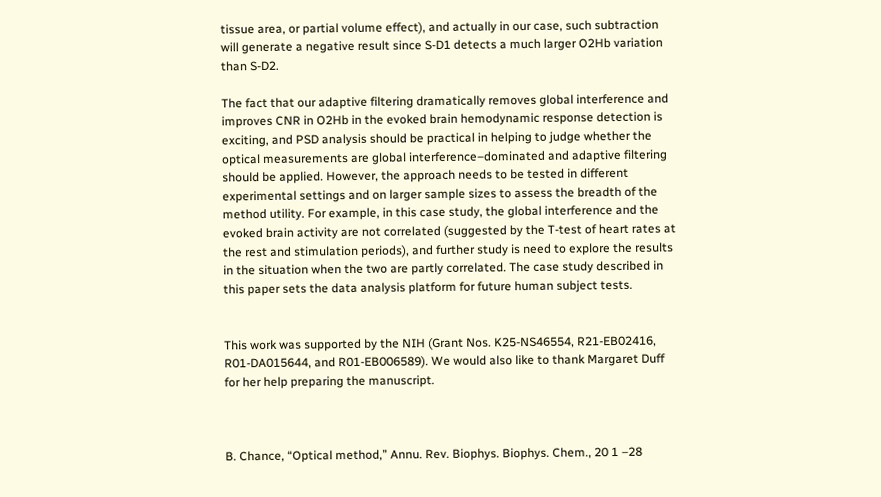tissue area, or partial volume effect), and actually in our case, such subtraction will generate a negative result since S-D1 detects a much larger O2Hb variation than S-D2.

The fact that our adaptive filtering dramatically removes global interference and improves CNR in O2Hb in the evoked brain hemodynamic response detection is exciting, and PSD analysis should be practical in helping to judge whether the optical measurements are global interference–dominated and adaptive filtering should be applied. However, the approach needs to be tested in different experimental settings and on larger sample sizes to assess the breadth of the method utility. For example, in this case study, the global interference and the evoked brain activity are not correlated (suggested by the T-test of heart rates at the rest and stimulation periods), and further study is need to explore the results in the situation when the two are partly correlated. The case study described in this paper sets the data analysis platform for future human subject tests.


This work was supported by the NIH (Grant Nos. K25-NS46554, R21-EB02416, R01-DA015644, and R01-EB006589). We would also like to thank Margaret Duff for her help preparing the manuscript.



B. Chance, “Optical method,” Annu. Rev. Biophys. Biophys. Chem., 20 1 –28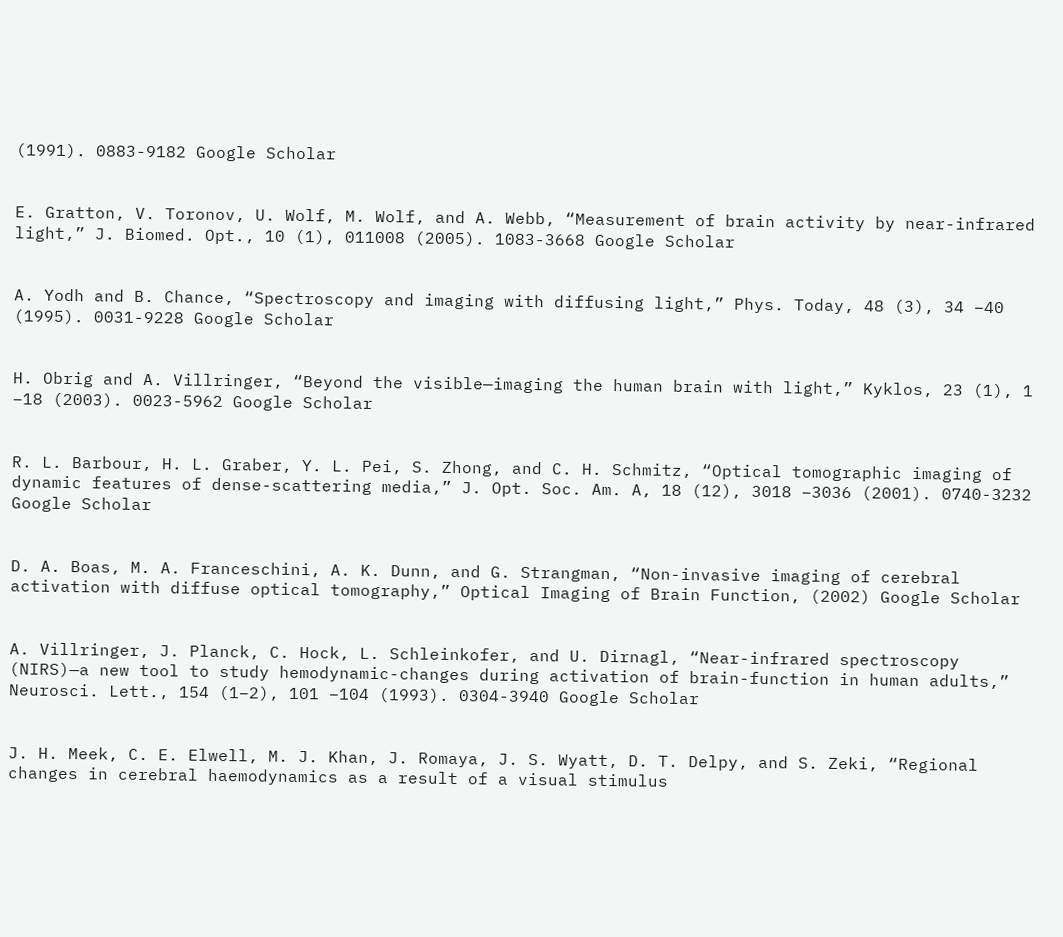(1991). 0883-9182 Google Scholar


E. Gratton, V. Toronov, U. Wolf, M. Wolf, and A. Webb, “Measurement of brain activity by near-infrared light,” J. Biomed. Opt., 10 (1), 011008 (2005). 1083-3668 Google Scholar


A. Yodh and B. Chance, “Spectroscopy and imaging with diffusing light,” Phys. Today, 48 (3), 34 –40 (1995). 0031-9228 Google Scholar


H. Obrig and A. Villringer, “Beyond the visible—imaging the human brain with light,” Kyklos, 23 (1), 1 –18 (2003). 0023-5962 Google Scholar


R. L. Barbour, H. L. Graber, Y. L. Pei, S. Zhong, and C. H. Schmitz, “Optical tomographic imaging of dynamic features of dense-scattering media,” J. Opt. Soc. Am. A, 18 (12), 3018 –3036 (2001). 0740-3232 Google Scholar


D. A. Boas, M. A. Franceschini, A. K. Dunn, and G. Strangman, “Non-invasive imaging of cerebral activation with diffuse optical tomography,” Optical Imaging of Brain Function, (2002) Google Scholar


A. Villringer, J. Planck, C. Hock, L. Schleinkofer, and U. Dirnagl, “Near-infrared spectroscopy (NIRS)—a new tool to study hemodynamic-changes during activation of brain-function in human adults,” Neurosci. Lett., 154 (1–2), 101 –104 (1993). 0304-3940 Google Scholar


J. H. Meek, C. E. Elwell, M. J. Khan, J. Romaya, J. S. Wyatt, D. T. Delpy, and S. Zeki, “Regional changes in cerebral haemodynamics as a result of a visual stimulus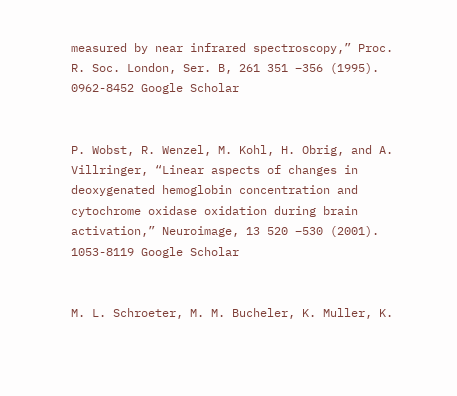measured by near infrared spectroscopy,” Proc. R. Soc. London, Ser. B, 261 351 –356 (1995). 0962-8452 Google Scholar


P. Wobst, R. Wenzel, M. Kohl, H. Obrig, and A. Villringer, “Linear aspects of changes in deoxygenated hemoglobin concentration and cytochrome oxidase oxidation during brain activation,” Neuroimage, 13 520 –530 (2001). 1053-8119 Google Scholar


M. L. Schroeter, M. M. Bucheler, K. Muller, K.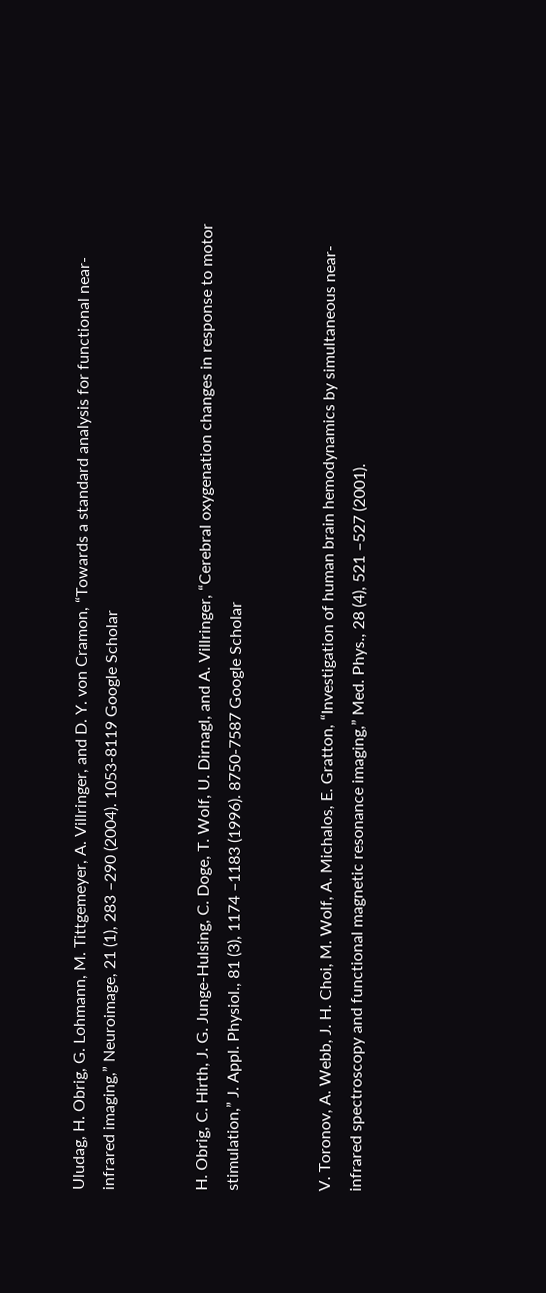Uludag, H. Obrig, G. Lohmann, M. Tittgemeyer, A. Villringer, and D. Y. von Cramon, “Towards a standard analysis for functional near-infrared imaging,” Neuroimage, 21 (1), 283 –290 (2004). 1053-8119 Google Scholar


H. Obrig, C. Hirth, J. G. Junge-Hulsing, C. Doge, T. Wolf, U. Dirnagl, and A. Villringer, “Cerebral oxygenation changes in response to motor stimulation,” J. Appl. Physiol., 81 (3), 1174 –1183 (1996). 8750-7587 Google Scholar


V. Toronov, A. Webb, J. H. Choi, M. Wolf, A. Michalos, E. Gratton, “Investigation of human brain hemodynamics by simultaneous near-infrared spectroscopy and functional magnetic resonance imaging,” Med. Phys., 28 (4), 521 –527 (2001).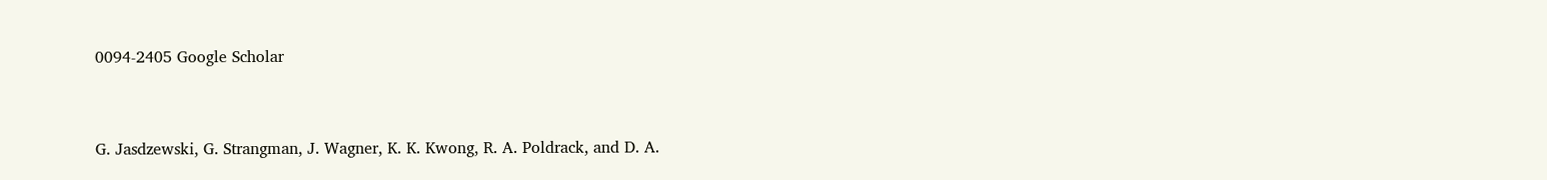0094-2405 Google Scholar


G. Jasdzewski, G. Strangman, J. Wagner, K. K. Kwong, R. A. Poldrack, and D. A.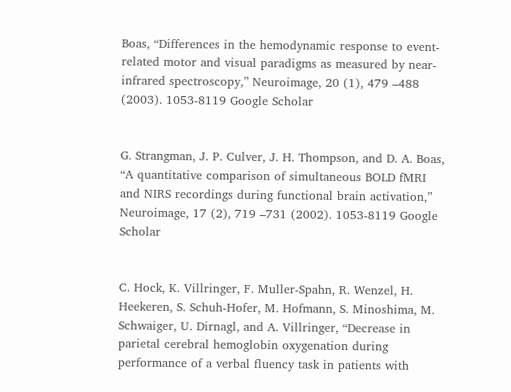Boas, “Differences in the hemodynamic response to event-related motor and visual paradigms as measured by near-infrared spectroscopy,” Neuroimage, 20 (1), 479 –488 (2003). 1053-8119 Google Scholar


G. Strangman, J. P. Culver, J. H. Thompson, and D. A. Boas, “A quantitative comparison of simultaneous BOLD fMRI and NIRS recordings during functional brain activation,” Neuroimage, 17 (2), 719 –731 (2002). 1053-8119 Google Scholar


C. Hock, K. Villringer, F. Muller-Spahn, R. Wenzel, H. Heekeren, S. Schuh-Hofer, M. Hofmann, S. Minoshima, M. Schwaiger, U. Dirnagl, and A. Villringer, “Decrease in parietal cerebral hemoglobin oxygenation during performance of a verbal fluency task in patients with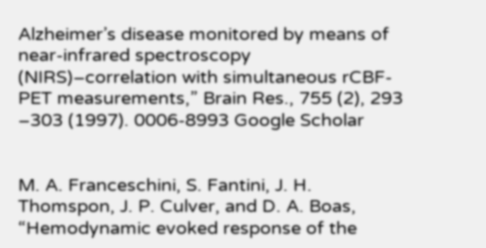Alzheimer’s disease monitored by means of near-infrared spectroscopy (NIRS)–correlation with simultaneous rCBF-PET measurements,” Brain Res., 755 (2), 293 –303 (1997). 0006-8993 Google Scholar


M. A. Franceschini, S. Fantini, J. H. Thomspon, J. P. Culver, and D. A. Boas, “Hemodynamic evoked response of the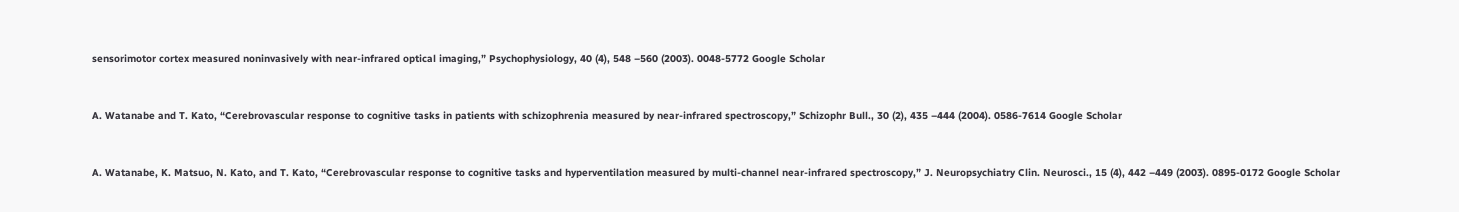sensorimotor cortex measured noninvasively with near-infrared optical imaging,” Psychophysiology, 40 (4), 548 –560 (2003). 0048-5772 Google Scholar


A. Watanabe and T. Kato, “Cerebrovascular response to cognitive tasks in patients with schizophrenia measured by near-infrared spectroscopy,” Schizophr Bull., 30 (2), 435 –444 (2004). 0586-7614 Google Scholar


A. Watanabe, K. Matsuo, N. Kato, and T. Kato, “Cerebrovascular response to cognitive tasks and hyperventilation measured by multi-channel near-infrared spectroscopy,” J. Neuropsychiatry Clin. Neurosci., 15 (4), 442 –449 (2003). 0895-0172 Google Scholar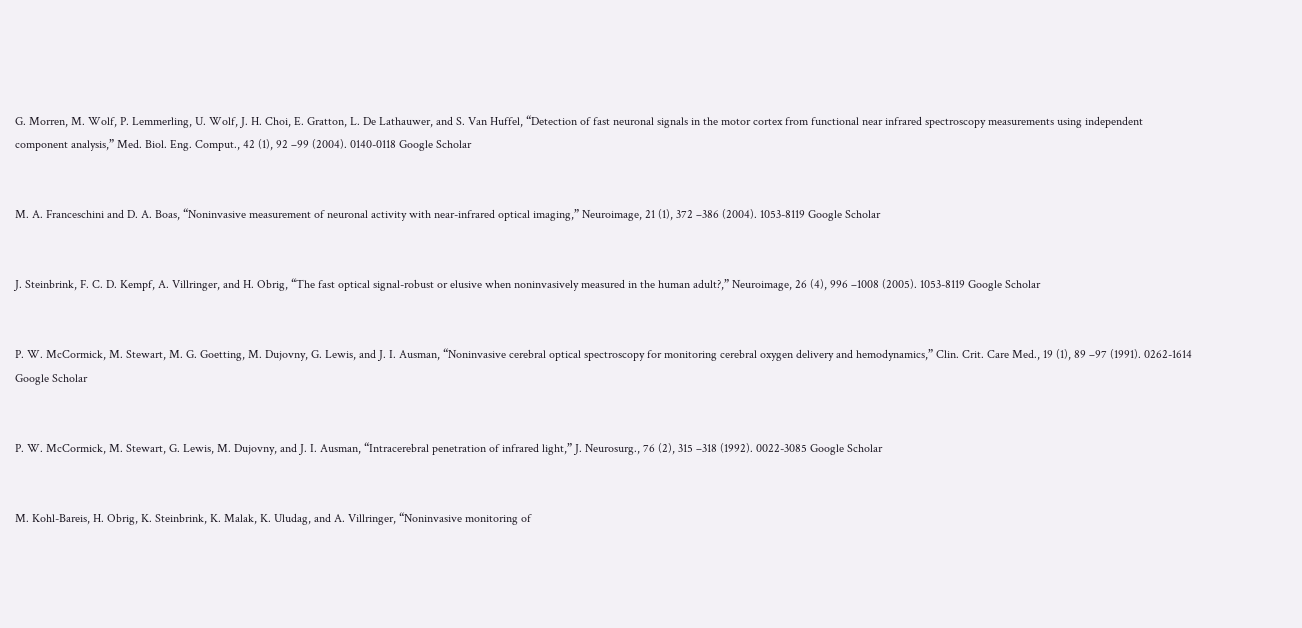G. Morren, M. Wolf, P. Lemmerling, U. Wolf, J. H. Choi, E. Gratton, L. De Lathauwer, and S. Van Huffel, “Detection of fast neuronal signals in the motor cortex from functional near infrared spectroscopy measurements using independent component analysis,” Med. Biol. Eng. Comput., 42 (1), 92 –99 (2004). 0140-0118 Google Scholar


M. A. Franceschini and D. A. Boas, “Noninvasive measurement of neuronal activity with near-infrared optical imaging,” Neuroimage, 21 (1), 372 –386 (2004). 1053-8119 Google Scholar


J. Steinbrink, F. C. D. Kempf, A. Villringer, and H. Obrig, “The fast optical signal-robust or elusive when noninvasively measured in the human adult?,” Neuroimage, 26 (4), 996 –1008 (2005). 1053-8119 Google Scholar


P. W. McCormick, M. Stewart, M. G. Goetting, M. Dujovny, G. Lewis, and J. I. Ausman, “Noninvasive cerebral optical spectroscopy for monitoring cerebral oxygen delivery and hemodynamics,” Clin. Crit. Care Med., 19 (1), 89 –97 (1991). 0262-1614 Google Scholar


P. W. McCormick, M. Stewart, G. Lewis, M. Dujovny, and J. I. Ausman, “Intracerebral penetration of infrared light,” J. Neurosurg., 76 (2), 315 –318 (1992). 0022-3085 Google Scholar


M. Kohl-Bareis, H. Obrig, K. Steinbrink, K. Malak, K. Uludag, and A. Villringer, “Noninvasive monitoring of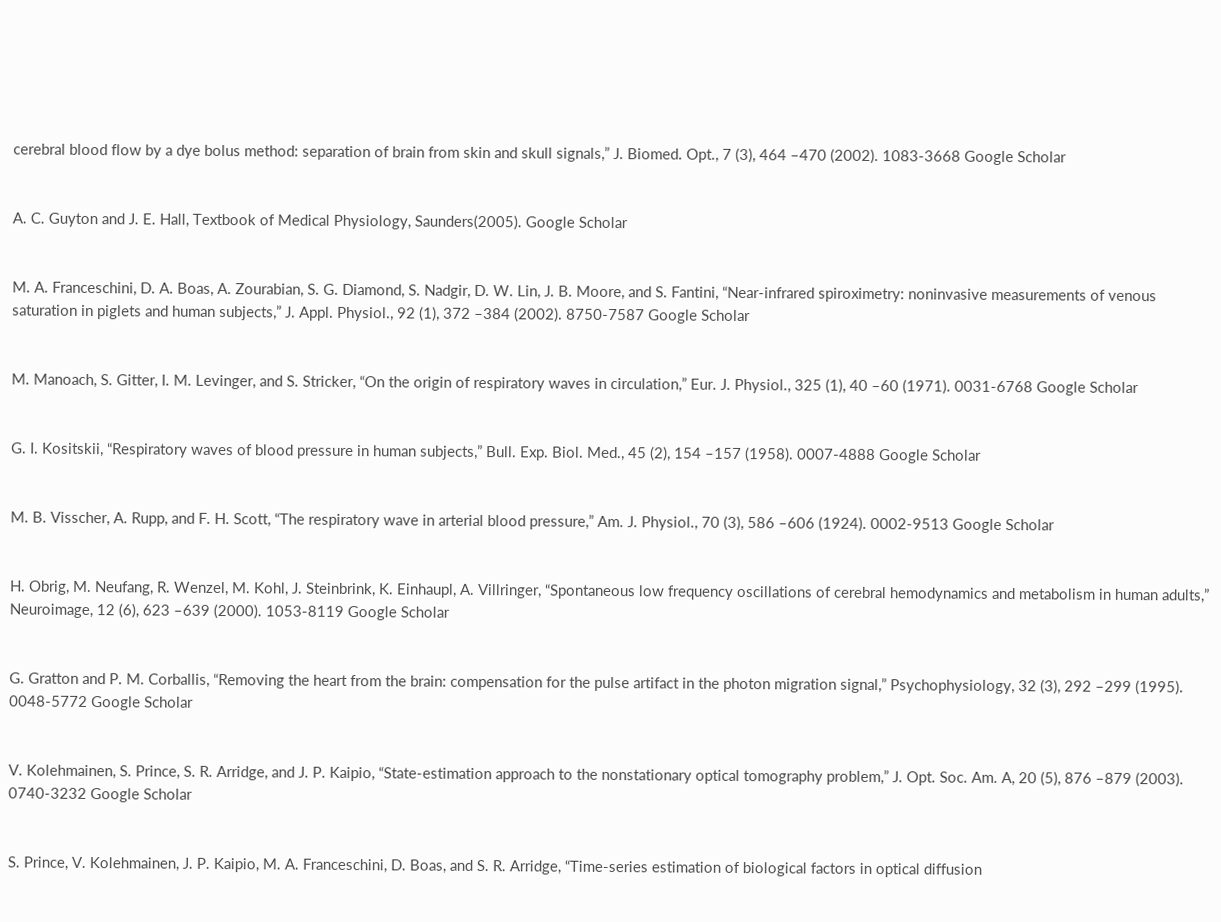cerebral blood flow by a dye bolus method: separation of brain from skin and skull signals,” J. Biomed. Opt., 7 (3), 464 –470 (2002). 1083-3668 Google Scholar


A. C. Guyton and J. E. Hall, Textbook of Medical Physiology, Saunders(2005). Google Scholar


M. A. Franceschini, D. A. Boas, A. Zourabian, S. G. Diamond, S. Nadgir, D. W. Lin, J. B. Moore, and S. Fantini, “Near-infrared spiroximetry: noninvasive measurements of venous saturation in piglets and human subjects,” J. Appl. Physiol., 92 (1), 372 –384 (2002). 8750-7587 Google Scholar


M. Manoach, S. Gitter, I. M. Levinger, and S. Stricker, “On the origin of respiratory waves in circulation,” Eur. J. Physiol., 325 (1), 40 –60 (1971). 0031-6768 Google Scholar


G. I. Kositskii, “Respiratory waves of blood pressure in human subjects,” Bull. Exp. Biol. Med., 45 (2), 154 –157 (1958). 0007-4888 Google Scholar


M. B. Visscher, A. Rupp, and F. H. Scott, “The respiratory wave in arterial blood pressure,” Am. J. Physiol., 70 (3), 586 –606 (1924). 0002-9513 Google Scholar


H. Obrig, M. Neufang, R. Wenzel, M. Kohl, J. Steinbrink, K. Einhaupl, A. Villringer, “Spontaneous low frequency oscillations of cerebral hemodynamics and metabolism in human adults,” Neuroimage, 12 (6), 623 –639 (2000). 1053-8119 Google Scholar


G. Gratton and P. M. Corballis, “Removing the heart from the brain: compensation for the pulse artifact in the photon migration signal,” Psychophysiology, 32 (3), 292 –299 (1995). 0048-5772 Google Scholar


V. Kolehmainen, S. Prince, S. R. Arridge, and J. P. Kaipio, “State-estimation approach to the nonstationary optical tomography problem,” J. Opt. Soc. Am. A, 20 (5), 876 –879 (2003). 0740-3232 Google Scholar


S. Prince, V. Kolehmainen, J. P. Kaipio, M. A. Franceschini, D. Boas, and S. R. Arridge, “Time-series estimation of biological factors in optical diffusion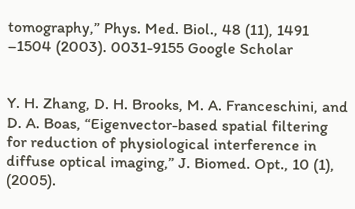tomography,” Phys. Med. Biol., 48 (11), 1491 –1504 (2003). 0031-9155 Google Scholar


Y. H. Zhang, D. H. Brooks, M. A. Franceschini, and D. A. Boas, “Eigenvector-based spatial filtering for reduction of physiological interference in diffuse optical imaging,” J. Biomed. Opt., 10 (1), (2005).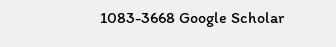1083-3668 Google Scholar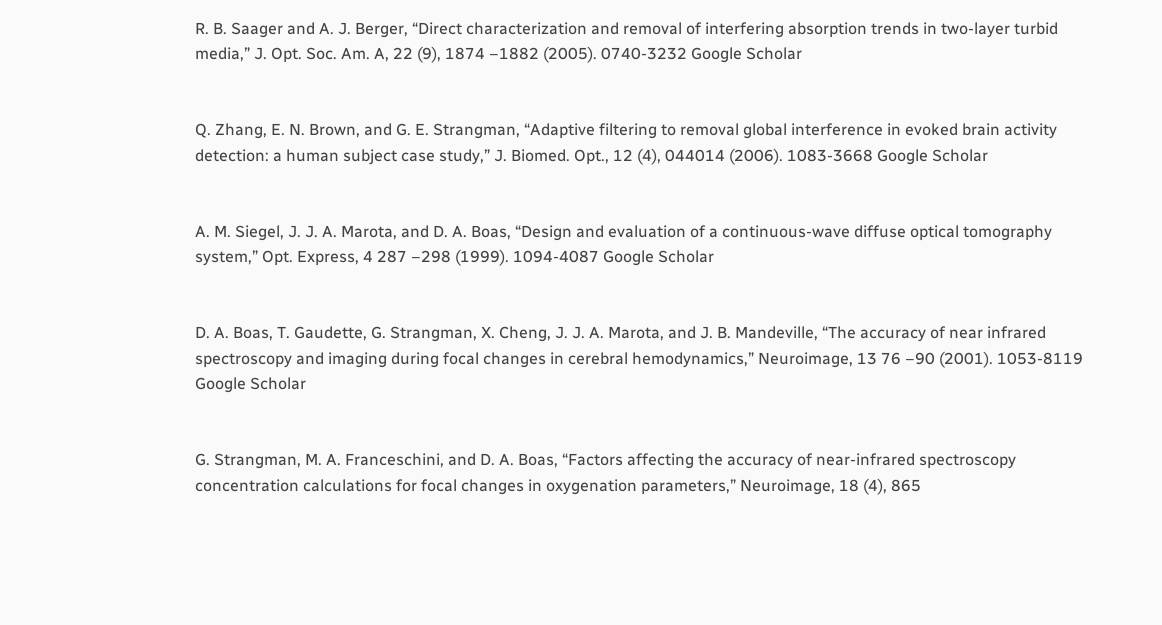R. B. Saager and A. J. Berger, “Direct characterization and removal of interfering absorption trends in two-layer turbid media,” J. Opt. Soc. Am. A, 22 (9), 1874 –1882 (2005). 0740-3232 Google Scholar


Q. Zhang, E. N. Brown, and G. E. Strangman, “Adaptive filtering to removal global interference in evoked brain activity detection: a human subject case study,” J. Biomed. Opt., 12 (4), 044014 (2006). 1083-3668 Google Scholar


A. M. Siegel, J. J. A. Marota, and D. A. Boas, “Design and evaluation of a continuous-wave diffuse optical tomography system,” Opt. Express, 4 287 –298 (1999). 1094-4087 Google Scholar


D. A. Boas, T. Gaudette, G. Strangman, X. Cheng, J. J. A. Marota, and J. B. Mandeville, “The accuracy of near infrared spectroscopy and imaging during focal changes in cerebral hemodynamics,” Neuroimage, 13 76 –90 (2001). 1053-8119 Google Scholar


G. Strangman, M. A. Franceschini, and D. A. Boas, “Factors affecting the accuracy of near-infrared spectroscopy concentration calculations for focal changes in oxygenation parameters,” Neuroimage, 18 (4), 865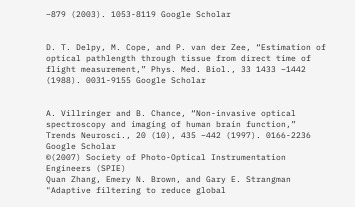–879 (2003). 1053-8119 Google Scholar


D. T. Delpy, M. Cope, and P. van der Zee, “Estimation of optical pathlength through tissue from direct time of flight measurement,” Phys. Med. Biol., 33 1433 –1442 (1988). 0031-9155 Google Scholar


A. Villringer and B. Chance, “Non-invasive optical spectroscopy and imaging of human brain function,” Trends Neurosci., 20 (10), 435 –442 (1997). 0166-2236 Google Scholar
©(2007) Society of Photo-Optical Instrumentation Engineers (SPIE)
Quan Zhang, Emery N. Brown, and Gary E. Strangman "Adaptive filtering to reduce global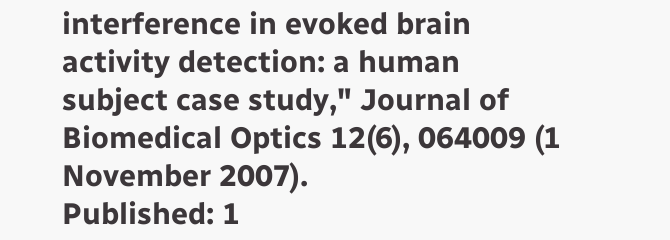interference in evoked brain activity detection: a human subject case study," Journal of Biomedical Optics 12(6), 064009 (1 November 2007).
Published: 1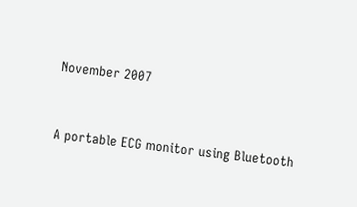November 2007


A portable ECG monitor using Bluetooth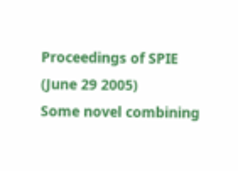Proceedings of SPIE (June 29 2005)
Some novel combining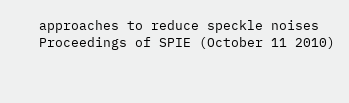approaches to reduce speckle noises
Proceedings of SPIE (October 11 2010)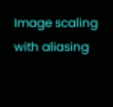Image scaling with aliasing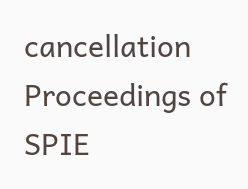cancellation
Proceedings of SPIE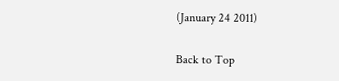(January 24 2011)

Back to Top